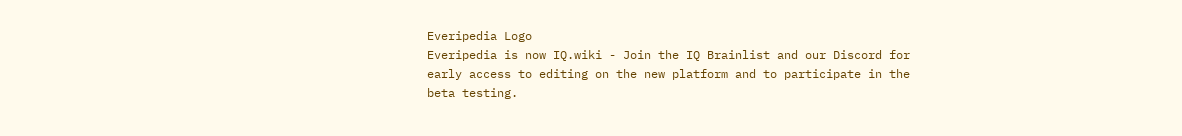Everipedia Logo
Everipedia is now IQ.wiki - Join the IQ Brainlist and our Discord for early access to editing on the new platform and to participate in the beta testing.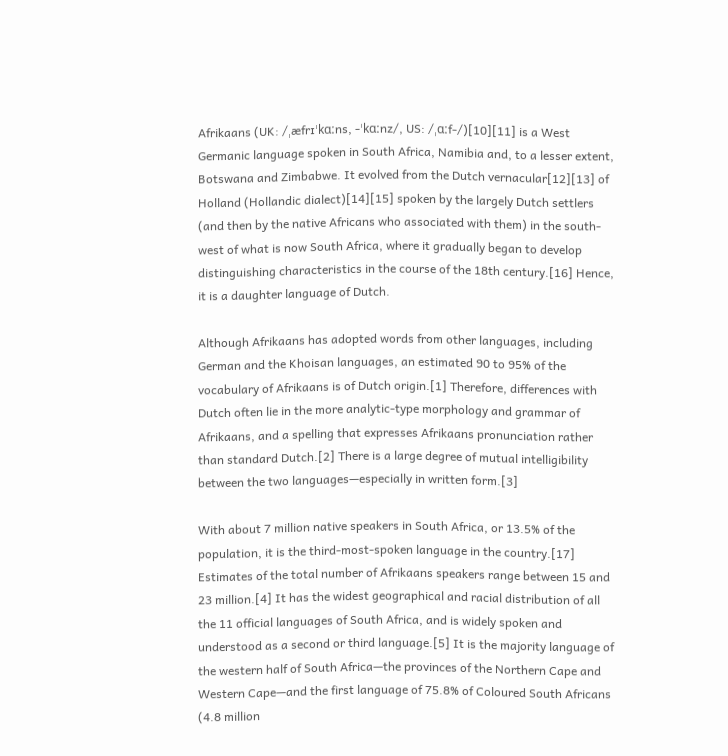Afrikaans (UK: /ˌæfrɪˈkɑːns, -ˈkɑːnz/, US: /ˌɑːf-/)[10][11] is a West Germanic language spoken in South Africa, Namibia and, to a lesser extent, Botswana and Zimbabwe. It evolved from the Dutch vernacular[12][13] of Holland (Hollandic dialect)[14][15] spoken by the largely Dutch settlers (and then by the native Africans who associated with them) in the south-west of what is now South Africa, where it gradually began to develop distinguishing characteristics in the course of the 18th century.[16] Hence, it is a daughter language of Dutch.

Although Afrikaans has adopted words from other languages, including German and the Khoisan languages, an estimated 90 to 95% of the vocabulary of Afrikaans is of Dutch origin.[1] Therefore, differences with Dutch often lie in the more analytic-type morphology and grammar of Afrikaans, and a spelling that expresses Afrikaans pronunciation rather than standard Dutch.[2] There is a large degree of mutual intelligibility between the two languages—especially in written form.[3]

With about 7 million native speakers in South Africa, or 13.5% of the population, it is the third-most-spoken language in the country.[17] Estimates of the total number of Afrikaans speakers range between 15 and 23 million.[4] It has the widest geographical and racial distribution of all the 11 official languages of South Africa, and is widely spoken and understood as a second or third language.[5] It is the majority language of the western half of South Africa—the provinces of the Northern Cape and Western Cape—and the first language of 75.8% of Coloured South Africans (4.8 million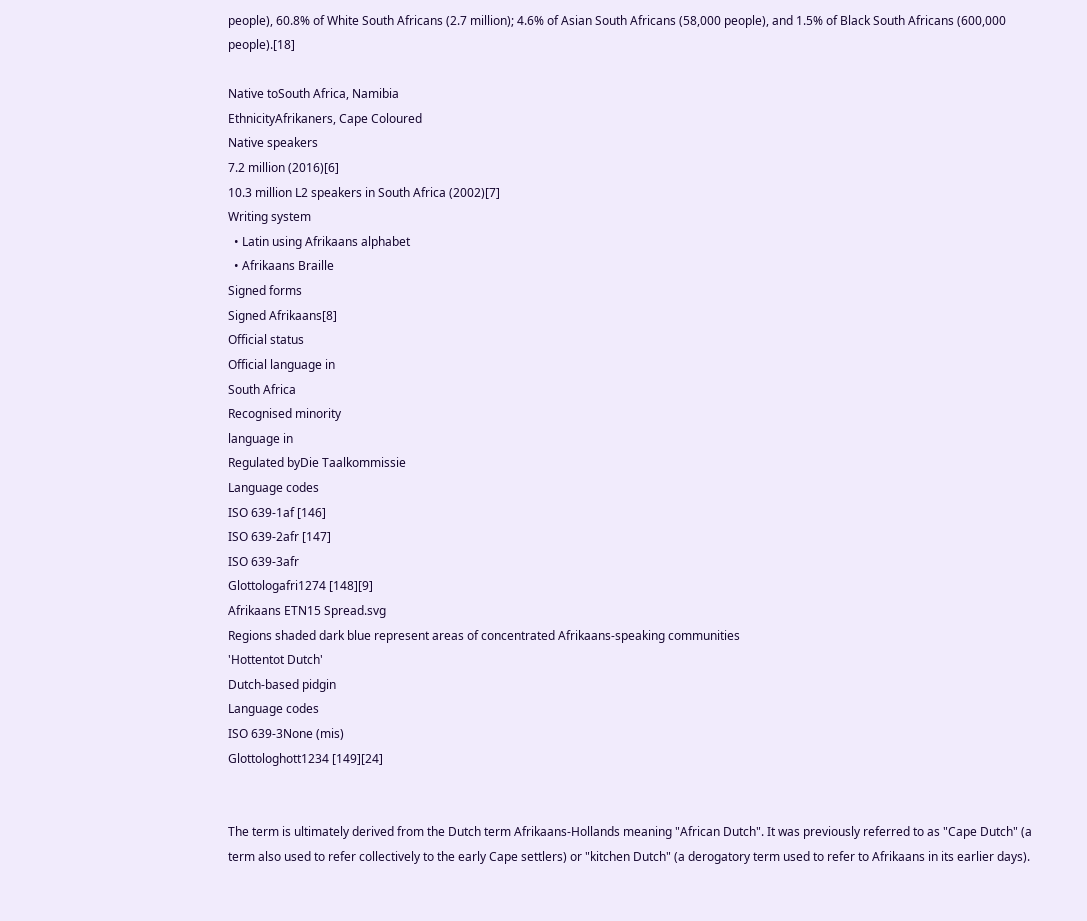people), 60.8% of White South Africans (2.7 million); 4.6% of Asian South Africans (58,000 people), and 1.5% of Black South Africans (600,000 people).[18]

Native toSouth Africa, Namibia
EthnicityAfrikaners, Cape Coloured
Native speakers
7.2 million (2016)[6]
10.3 million L2 speakers in South Africa (2002)[7]
Writing system
  • Latin using Afrikaans alphabet
  • Afrikaans Braille
Signed forms
Signed Afrikaans[8]
Official status
Official language in
South Africa
Recognised minority
language in
Regulated byDie Taalkommissie
Language codes
ISO 639-1af [146]
ISO 639-2afr [147]
ISO 639-3afr
Glottologafri1274 [148][9]
Afrikaans ETN15 Spread.svg
Regions shaded dark blue represent areas of concentrated Afrikaans-speaking communities
'Hottentot Dutch'
Dutch-based pidgin
Language codes
ISO 639-3None (mis)
Glottologhott1234 [149][24]


The term is ultimately derived from the Dutch term Afrikaans-Hollands meaning "African Dutch". It was previously referred to as "Cape Dutch" (a term also used to refer collectively to the early Cape settlers) or "kitchen Dutch" (a derogatory term used to refer to Afrikaans in its earlier days).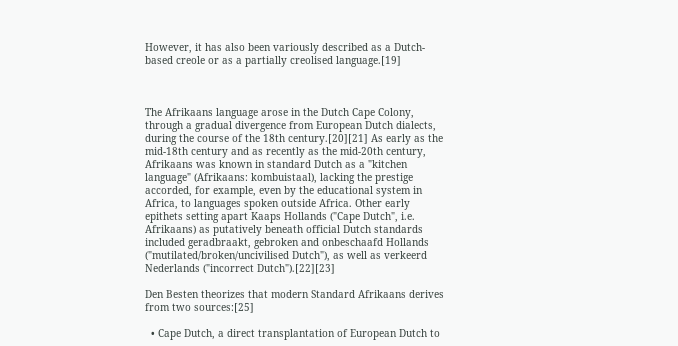However, it has also been variously described as a Dutch-based creole or as a partially creolised language.[19]



The Afrikaans language arose in the Dutch Cape Colony, through a gradual divergence from European Dutch dialects, during the course of the 18th century.[20][21] As early as the mid-18th century and as recently as the mid-20th century, Afrikaans was known in standard Dutch as a "kitchen language" (Afrikaans: kombuistaal), lacking the prestige accorded, for example, even by the educational system in Africa, to languages spoken outside Africa. Other early epithets setting apart Kaaps Hollands ("Cape Dutch", i.e. Afrikaans) as putatively beneath official Dutch standards included geradbraakt, gebroken and onbeschaafd Hollands ("mutilated/broken/uncivilised Dutch"), as well as verkeerd Nederlands ("incorrect Dutch").[22][23]

Den Besten theorizes that modern Standard Afrikaans derives from two sources:[25]

  • Cape Dutch, a direct transplantation of European Dutch to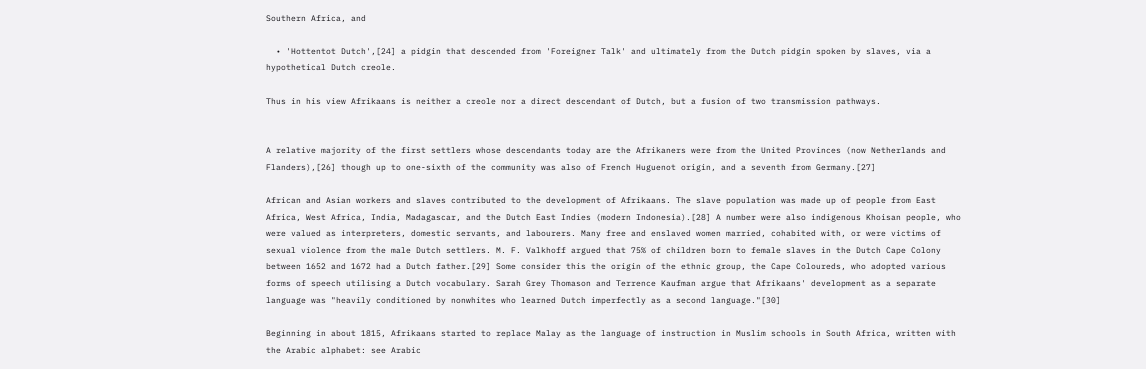Southern Africa, and

  • 'Hottentot Dutch',[24] a pidgin that descended from 'Foreigner Talk' and ultimately from the Dutch pidgin spoken by slaves, via a hypothetical Dutch creole.

Thus in his view Afrikaans is neither a creole nor a direct descendant of Dutch, but a fusion of two transmission pathways.


A relative majority of the first settlers whose descendants today are the Afrikaners were from the United Provinces (now Netherlands and Flanders),[26] though up to one-sixth of the community was also of French Huguenot origin, and a seventh from Germany.[27]

African and Asian workers and slaves contributed to the development of Afrikaans. The slave population was made up of people from East Africa, West Africa, India, Madagascar, and the Dutch East Indies (modern Indonesia).[28] A number were also indigenous Khoisan people, who were valued as interpreters, domestic servants, and labourers. Many free and enslaved women married, cohabited with, or were victims of sexual violence from the male Dutch settlers. M. F. Valkhoff argued that 75% of children born to female slaves in the Dutch Cape Colony between 1652 and 1672 had a Dutch father.[29] Some consider this the origin of the ethnic group, the Cape Coloureds, who adopted various forms of speech utilising a Dutch vocabulary. Sarah Grey Thomason and Terrence Kaufman argue that Afrikaans' development as a separate language was "heavily conditioned by nonwhites who learned Dutch imperfectly as a second language."[30]

Beginning in about 1815, Afrikaans started to replace Malay as the language of instruction in Muslim schools in South Africa, written with the Arabic alphabet: see Arabic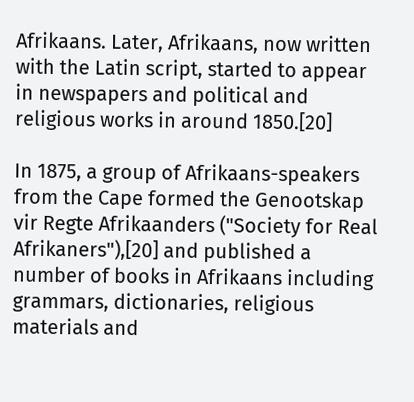Afrikaans. Later, Afrikaans, now written with the Latin script, started to appear in newspapers and political and religious works in around 1850.[20]

In 1875, a group of Afrikaans-speakers from the Cape formed the Genootskap vir Regte Afrikaanders ("Society for Real Afrikaners"),[20] and published a number of books in Afrikaans including grammars, dictionaries, religious materials and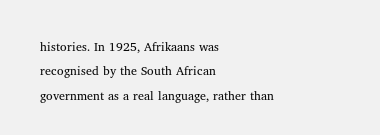histories. In 1925, Afrikaans was recognised by the South African government as a real language, rather than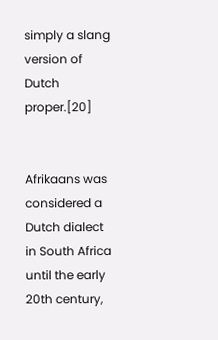simply a slang version of Dutch proper.[20]


Afrikaans was considered a Dutch dialect in South Africa until the early 20th century,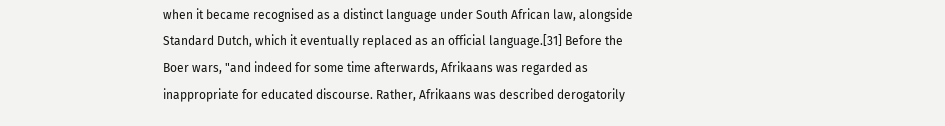when it became recognised as a distinct language under South African law, alongside Standard Dutch, which it eventually replaced as an official language.[31] Before the Boer wars, "and indeed for some time afterwards, Afrikaans was regarded as inappropriate for educated discourse. Rather, Afrikaans was described derogatorily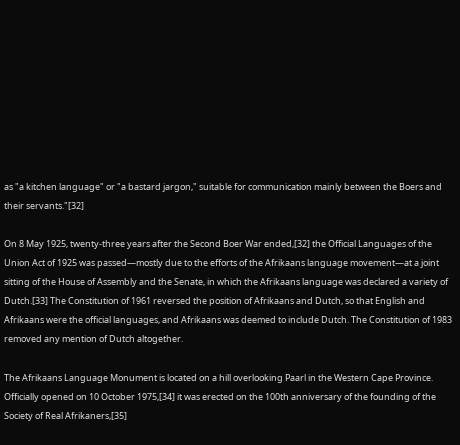as "a kitchen language" or "a bastard jargon," suitable for communication mainly between the Boers and their servants."[32]

On 8 May 1925, twenty-three years after the Second Boer War ended,[32] the Official Languages of the Union Act of 1925 was passed—mostly due to the efforts of the Afrikaans language movement—at a joint sitting of the House of Assembly and the Senate, in which the Afrikaans language was declared a variety of Dutch.[33] The Constitution of 1961 reversed the position of Afrikaans and Dutch, so that English and Afrikaans were the official languages, and Afrikaans was deemed to include Dutch. The Constitution of 1983 removed any mention of Dutch altogether.

The Afrikaans Language Monument is located on a hill overlooking Paarl in the Western Cape Province. Officially opened on 10 October 1975,[34] it was erected on the 100th anniversary of the founding of the Society of Real Afrikaners,[35]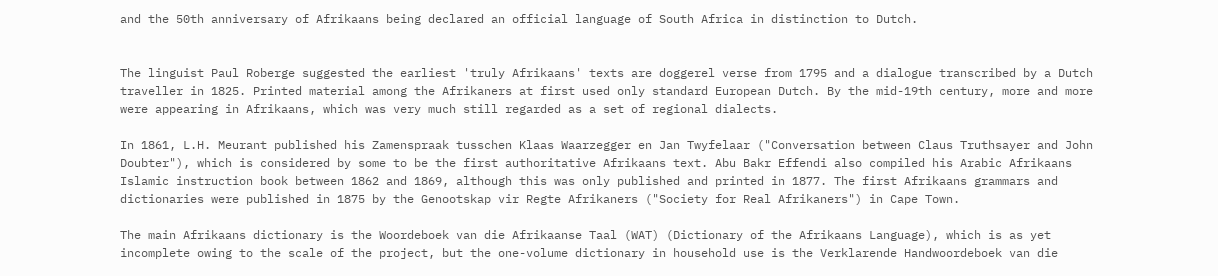and the 50th anniversary of Afrikaans being declared an official language of South Africa in distinction to Dutch.


The linguist Paul Roberge suggested the earliest 'truly Afrikaans' texts are doggerel verse from 1795 and a dialogue transcribed by a Dutch traveller in 1825. Printed material among the Afrikaners at first used only standard European Dutch. By the mid-19th century, more and more were appearing in Afrikaans, which was very much still regarded as a set of regional dialects.

In 1861, L.H. Meurant published his Zamenspraak tusschen Klaas Waarzegger en Jan Twyfelaar ("Conversation between Claus Truthsayer and John Doubter"), which is considered by some to be the first authoritative Afrikaans text. Abu Bakr Effendi also compiled his Arabic Afrikaans Islamic instruction book between 1862 and 1869, although this was only published and printed in 1877. The first Afrikaans grammars and dictionaries were published in 1875 by the Genootskap vir Regte Afrikaners ("Society for Real Afrikaners") in Cape Town.

The main Afrikaans dictionary is the Woordeboek van die Afrikaanse Taal (WAT) (Dictionary of the Afrikaans Language), which is as yet incomplete owing to the scale of the project, but the one-volume dictionary in household use is the Verklarende Handwoordeboek van die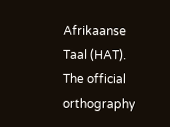Afrikaanse Taal (HAT). The official orthography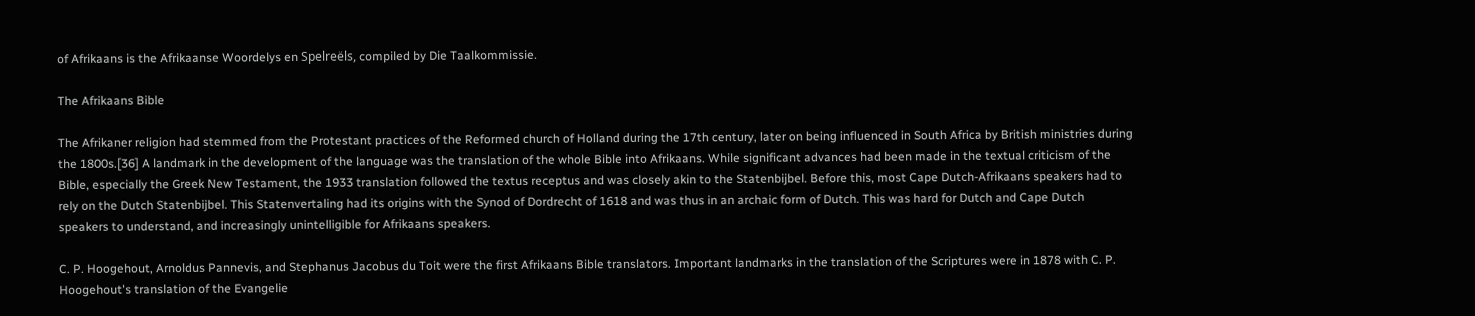of Afrikaans is the Afrikaanse Woordelys en Spelreëls, compiled by Die Taalkommissie.

The Afrikaans Bible

The Afrikaner religion had stemmed from the Protestant practices of the Reformed church of Holland during the 17th century, later on being influenced in South Africa by British ministries during the 1800s.[36] A landmark in the development of the language was the translation of the whole Bible into Afrikaans. While significant advances had been made in the textual criticism of the Bible, especially the Greek New Testament, the 1933 translation followed the textus receptus and was closely akin to the Statenbijbel. Before this, most Cape Dutch-Afrikaans speakers had to rely on the Dutch Statenbijbel. This Statenvertaling had its origins with the Synod of Dordrecht of 1618 and was thus in an archaic form of Dutch. This was hard for Dutch and Cape Dutch speakers to understand, and increasingly unintelligible for Afrikaans speakers.

C. P. Hoogehout, Arnoldus Pannevis, and Stephanus Jacobus du Toit were the first Afrikaans Bible translators. Important landmarks in the translation of the Scriptures were in 1878 with C. P. Hoogehout's translation of the Evangelie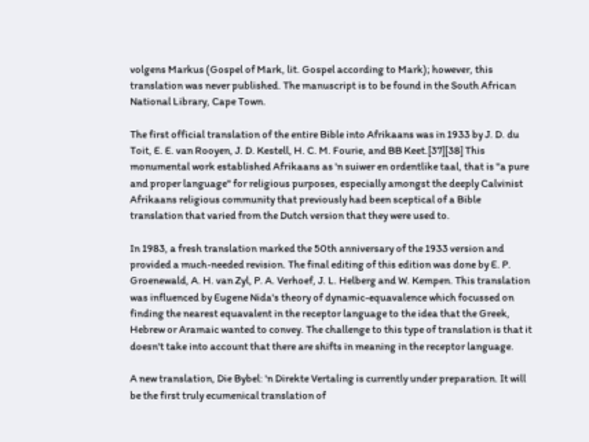volgens Markus (Gospel of Mark, lit. Gospel according to Mark); however, this translation was never published. The manuscript is to be found in the South African National Library, Cape Town.

The first official translation of the entire Bible into Afrikaans was in 1933 by J. D. du Toit, E. E. van Rooyen, J. D. Kestell, H. C. M. Fourie, and BB Keet.[37][38] This monumental work established Afrikaans as 'n suiwer en ordentlike taal, that is "a pure and proper language" for religious purposes, especially amongst the deeply Calvinist Afrikaans religious community that previously had been sceptical of a Bible translation that varied from the Dutch version that they were used to.

In 1983, a fresh translation marked the 50th anniversary of the 1933 version and provided a much-needed revision. The final editing of this edition was done by E. P. Groenewald, A. H. van Zyl, P. A. Verhoef, J. L. Helberg and W. Kempen. This translation was influenced by Eugene Nida's theory of dynamic-equavalence which focussed on finding the nearest equavalent in the receptor language to the idea that the Greek, Hebrew or Aramaic wanted to convey. The challenge to this type of translation is that it doesn't take into account that there are shifts in meaning in the receptor language.

A new translation, Die Bybel: 'n Direkte Vertaling is currently under preparation. It will be the first truly ecumenical translation of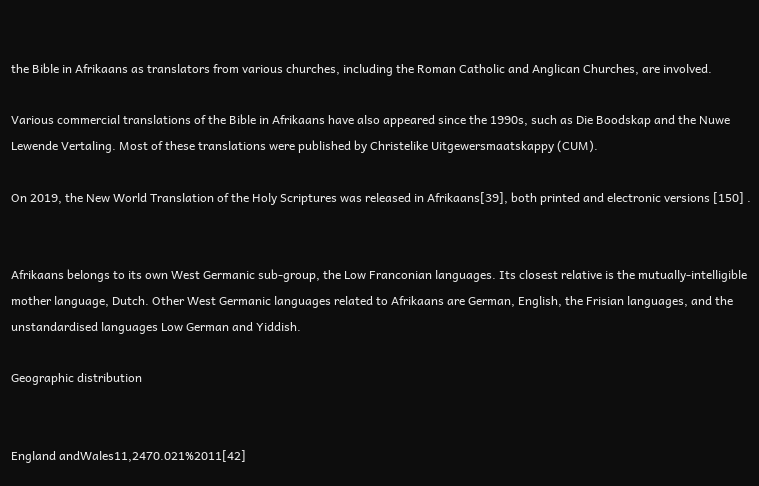the Bible in Afrikaans as translators from various churches, including the Roman Catholic and Anglican Churches, are involved.

Various commercial translations of the Bible in Afrikaans have also appeared since the 1990s, such as Die Boodskap and the Nuwe Lewende Vertaling. Most of these translations were published by Christelike Uitgewersmaatskappy (CUM).

On 2019, the New World Translation of the Holy Scriptures was released in Afrikaans[39], both printed and electronic versions [150] .


Afrikaans belongs to its own West Germanic sub-group, the Low Franconian languages. Its closest relative is the mutually-intelligible mother language, Dutch. Other West Germanic languages related to Afrikaans are German, English, the Frisian languages, and the unstandardised languages Low German and Yiddish.

Geographic distribution


England andWales11,2470.021%2011[42]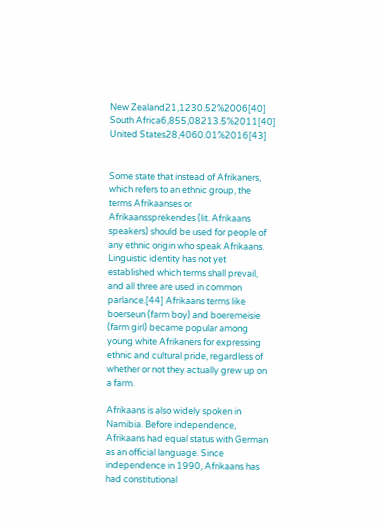New Zealand21,1230.52%2006[40]
South Africa6,855,08213.5%2011[40]
United States28,4060.01%2016[43]


Some state that instead of Afrikaners, which refers to an ethnic group, the terms Afrikaanses or Afrikaanssprekendes (lit. Afrikaans speakers) should be used for people of any ethnic origin who speak Afrikaans. Linguistic identity has not yet established which terms shall prevail, and all three are used in common parlance.[44] Afrikaans terms like boerseun (farm boy) and boeremeisie (farm girl) became popular among young white Afrikaners for expressing ethnic and cultural pride, regardless of whether or not they actually grew up on a farm.

Afrikaans is also widely spoken in Namibia. Before independence, Afrikaans had equal status with German as an official language. Since independence in 1990, Afrikaans has had constitutional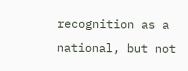recognition as a national, but not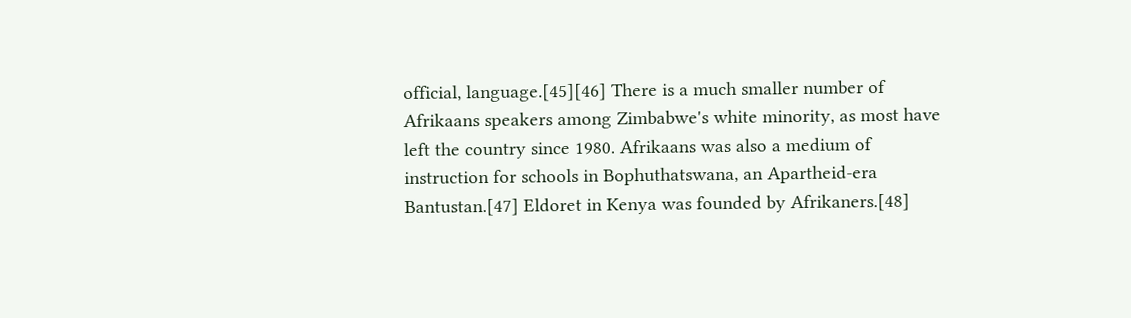official, language.[45][46] There is a much smaller number of Afrikaans speakers among Zimbabwe's white minority, as most have left the country since 1980. Afrikaans was also a medium of instruction for schools in Bophuthatswana, an Apartheid-era Bantustan.[47] Eldoret in Kenya was founded by Afrikaners.[48]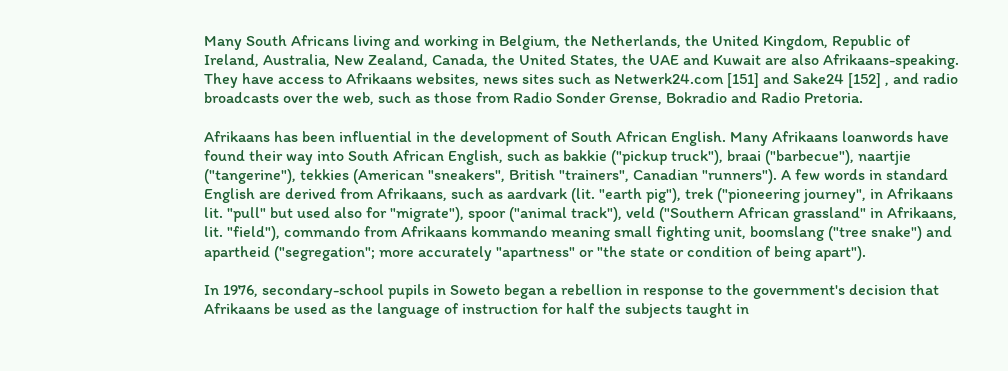Many South Africans living and working in Belgium, the Netherlands, the United Kingdom, Republic of Ireland, Australia, New Zealand, Canada, the United States, the UAE and Kuwait are also Afrikaans-speaking. They have access to Afrikaans websites, news sites such as Netwerk24.com [151] and Sake24 [152] , and radio broadcasts over the web, such as those from Radio Sonder Grense, Bokradio and Radio Pretoria.

Afrikaans has been influential in the development of South African English. Many Afrikaans loanwords have found their way into South African English, such as bakkie ("pickup truck"), braai ("barbecue"), naartjie ("tangerine"), tekkies (American "sneakers", British "trainers", Canadian "runners"). A few words in standard English are derived from Afrikaans, such as aardvark (lit. "earth pig"), trek ("pioneering journey", in Afrikaans lit. "pull" but used also for "migrate"), spoor ("animal track"), veld ("Southern African grassland" in Afrikaans, lit. "field"), commando from Afrikaans kommando meaning small fighting unit, boomslang ("tree snake") and apartheid ("segregation"; more accurately "apartness" or "the state or condition of being apart").

In 1976, secondary-school pupils in Soweto began a rebellion in response to the government's decision that Afrikaans be used as the language of instruction for half the subjects taught in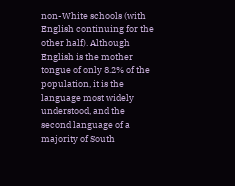non-White schools (with English continuing for the other half). Although English is the mother tongue of only 8.2% of the population, it is the language most widely understood, and the second language of a majority of South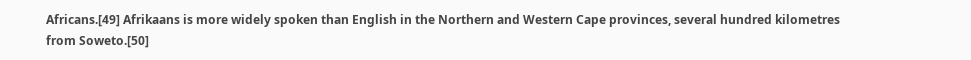Africans.[49] Afrikaans is more widely spoken than English in the Northern and Western Cape provinces, several hundred kilometres from Soweto.[50]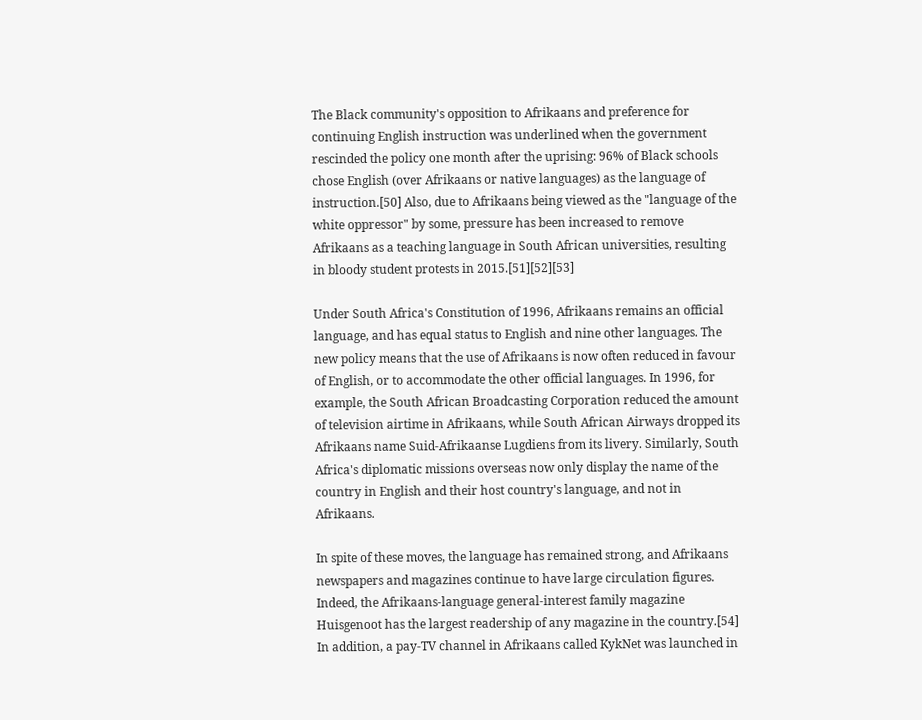The Black community's opposition to Afrikaans and preference for continuing English instruction was underlined when the government rescinded the policy one month after the uprising: 96% of Black schools chose English (over Afrikaans or native languages) as the language of instruction.[50] Also, due to Afrikaans being viewed as the "language of the white oppressor" by some, pressure has been increased to remove Afrikaans as a teaching language in South African universities, resulting in bloody student protests in 2015.[51][52][53]

Under South Africa's Constitution of 1996, Afrikaans remains an official language, and has equal status to English and nine other languages. The new policy means that the use of Afrikaans is now often reduced in favour of English, or to accommodate the other official languages. In 1996, for example, the South African Broadcasting Corporation reduced the amount of television airtime in Afrikaans, while South African Airways dropped its Afrikaans name Suid-Afrikaanse Lugdiens from its livery. Similarly, South Africa's diplomatic missions overseas now only display the name of the country in English and their host country's language, and not in Afrikaans.

In spite of these moves, the language has remained strong, and Afrikaans newspapers and magazines continue to have large circulation figures. Indeed, the Afrikaans-language general-interest family magazine Huisgenoot has the largest readership of any magazine in the country.[54] In addition, a pay-TV channel in Afrikaans called KykNet was launched in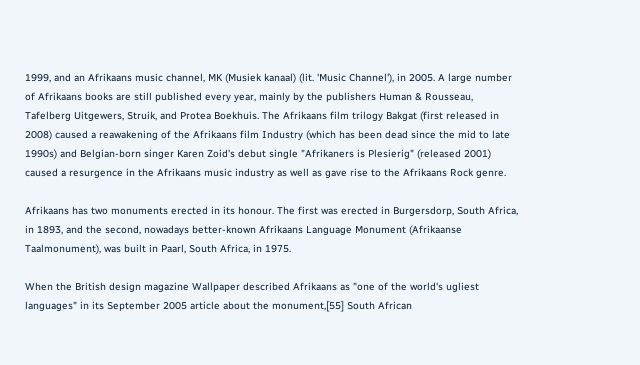1999, and an Afrikaans music channel, MK (Musiek kanaal) (lit. 'Music Channel'), in 2005. A large number of Afrikaans books are still published every year, mainly by the publishers Human & Rousseau, Tafelberg Uitgewers, Struik, and Protea Boekhuis. The Afrikaans film trilogy Bakgat (first released in 2008) caused a reawakening of the Afrikaans film Industry (which has been dead since the mid to late 1990s) and Belgian-born singer Karen Zoid's debut single "Afrikaners is Plesierig" (released 2001) caused a resurgence in the Afrikaans music industry as well as gave rise to the Afrikaans Rock genre.

Afrikaans has two monuments erected in its honour. The first was erected in Burgersdorp, South Africa, in 1893, and the second, nowadays better-known Afrikaans Language Monument (Afrikaanse Taalmonument), was built in Paarl, South Africa, in 1975.

When the British design magazine Wallpaper described Afrikaans as "one of the world's ugliest languages" in its September 2005 article about the monument,[55] South African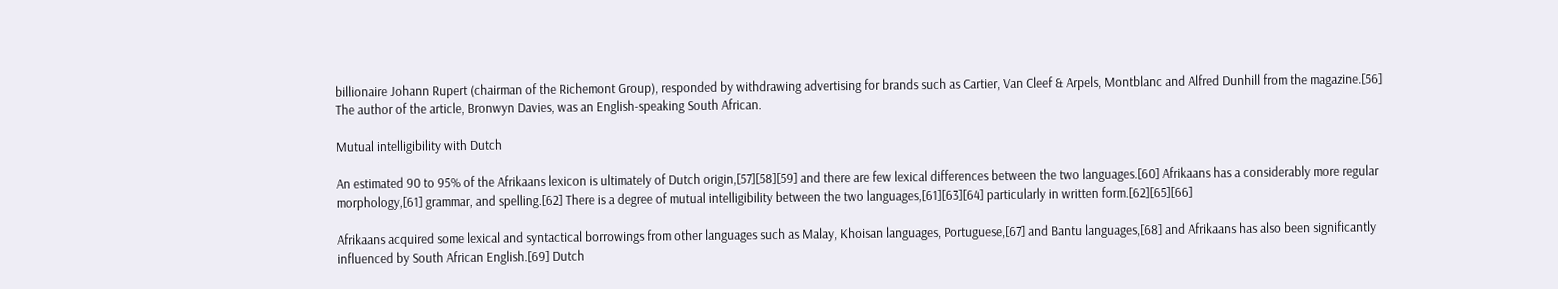billionaire Johann Rupert (chairman of the Richemont Group), responded by withdrawing advertising for brands such as Cartier, Van Cleef & Arpels, Montblanc and Alfred Dunhill from the magazine.[56] The author of the article, Bronwyn Davies, was an English-speaking South African.

Mutual intelligibility with Dutch

An estimated 90 to 95% of the Afrikaans lexicon is ultimately of Dutch origin,[57][58][59] and there are few lexical differences between the two languages.[60] Afrikaans has a considerably more regular morphology,[61] grammar, and spelling.[62] There is a degree of mutual intelligibility between the two languages,[61][63][64] particularly in written form.[62][65][66]

Afrikaans acquired some lexical and syntactical borrowings from other languages such as Malay, Khoisan languages, Portuguese,[67] and Bantu languages,[68] and Afrikaans has also been significantly influenced by South African English.[69] Dutch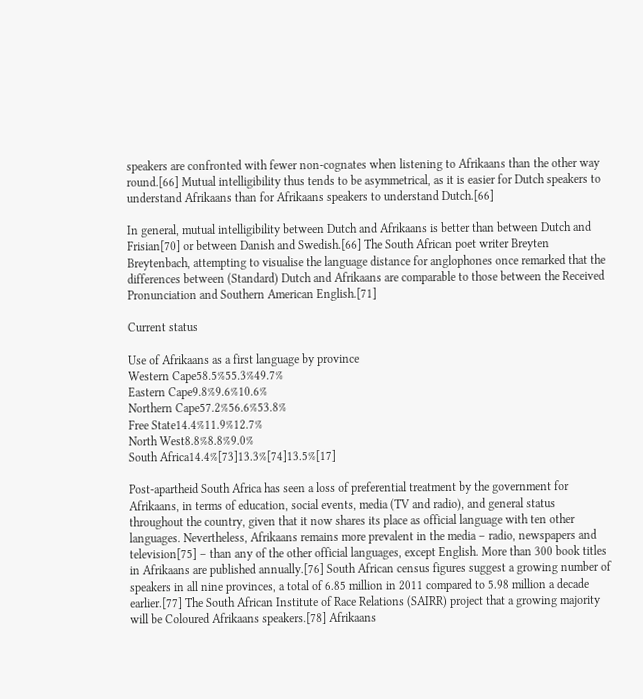speakers are confronted with fewer non-cognates when listening to Afrikaans than the other way round.[66] Mutual intelligibility thus tends to be asymmetrical, as it is easier for Dutch speakers to understand Afrikaans than for Afrikaans speakers to understand Dutch.[66]

In general, mutual intelligibility between Dutch and Afrikaans is better than between Dutch and Frisian[70] or between Danish and Swedish.[66] The South African poet writer Breyten Breytenbach, attempting to visualise the language distance for anglophones once remarked that the differences between (Standard) Dutch and Afrikaans are comparable to those between the Received Pronunciation and Southern American English.[71]

Current status

Use of Afrikaans as a first language by province
Western Cape58.5%55.3%49.7%
Eastern Cape9.8%9.6%10.6%
Northern Cape57.2%56.6%53.8%
Free State14.4%11.9%12.7%
North West8.8%8.8%9.0%
South Africa14.4%[73]13.3%[74]13.5%[17]

Post-apartheid South Africa has seen a loss of preferential treatment by the government for Afrikaans, in terms of education, social events, media (TV and radio), and general status throughout the country, given that it now shares its place as official language with ten other languages. Nevertheless, Afrikaans remains more prevalent in the media – radio, newspapers and television[75] – than any of the other official languages, except English. More than 300 book titles in Afrikaans are published annually.[76] South African census figures suggest a growing number of speakers in all nine provinces, a total of 6.85 million in 2011 compared to 5.98 million a decade earlier.[77] The South African Institute of Race Relations (SAIRR) project that a growing majority will be Coloured Afrikaans speakers.[78] Afrikaans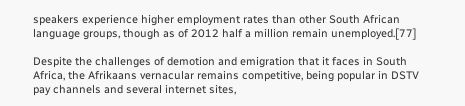speakers experience higher employment rates than other South African language groups, though as of 2012 half a million remain unemployed.[77]

Despite the challenges of demotion and emigration that it faces in South Africa, the Afrikaans vernacular remains competitive, being popular in DSTV pay channels and several internet sites,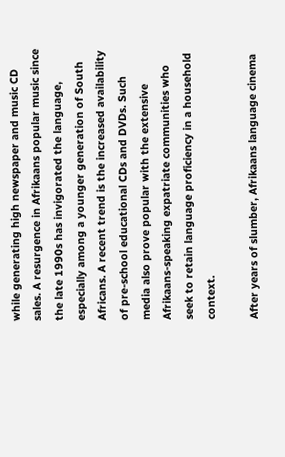while generating high newspaper and music CD sales. A resurgence in Afrikaans popular music since the late 1990s has invigorated the language, especially among a younger generation of South Africans. A recent trend is the increased availability of pre-school educational CDs and DVDs. Such media also prove popular with the extensive Afrikaans-speaking expatriate communities who seek to retain language proficiency in a household context.

After years of slumber, Afrikaans language cinema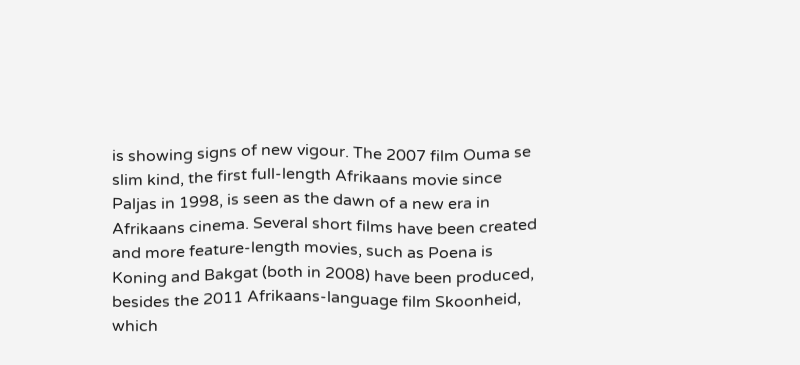is showing signs of new vigour. The 2007 film Ouma se slim kind, the first full-length Afrikaans movie since Paljas in 1998, is seen as the dawn of a new era in Afrikaans cinema. Several short films have been created and more feature-length movies, such as Poena is Koning and Bakgat (both in 2008) have been produced, besides the 2011 Afrikaans-language film Skoonheid, which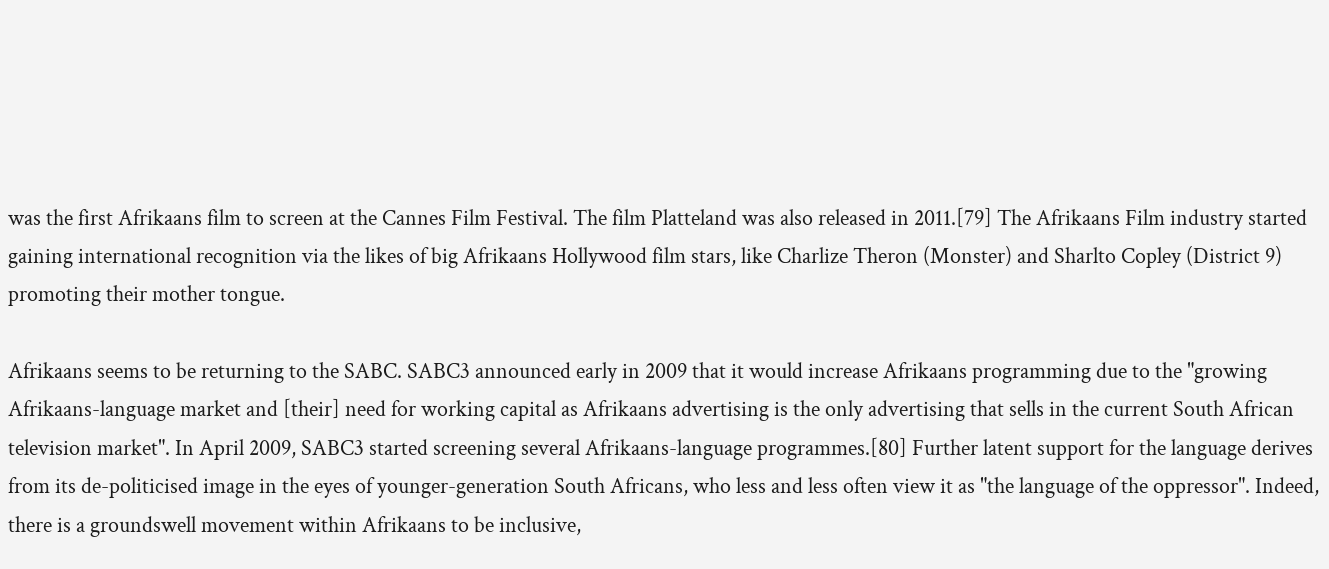was the first Afrikaans film to screen at the Cannes Film Festival. The film Platteland was also released in 2011.[79] The Afrikaans Film industry started gaining international recognition via the likes of big Afrikaans Hollywood film stars, like Charlize Theron (Monster) and Sharlto Copley (District 9) promoting their mother tongue.

Afrikaans seems to be returning to the SABC. SABC3 announced early in 2009 that it would increase Afrikaans programming due to the "growing Afrikaans-language market and [their] need for working capital as Afrikaans advertising is the only advertising that sells in the current South African television market". In April 2009, SABC3 started screening several Afrikaans-language programmes.[80] Further latent support for the language derives from its de-politicised image in the eyes of younger-generation South Africans, who less and less often view it as "the language of the oppressor". Indeed, there is a groundswell movement within Afrikaans to be inclusive,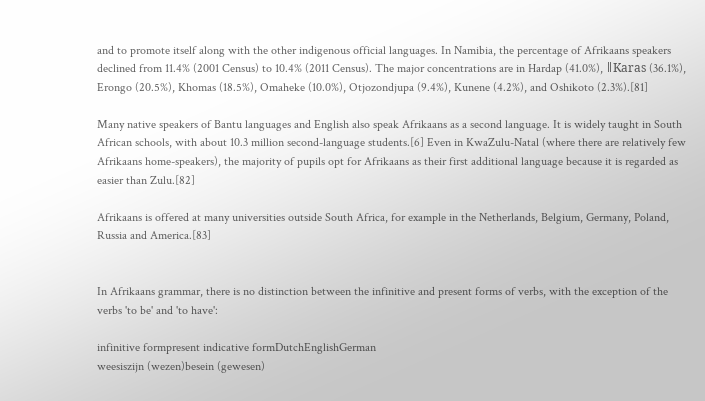and to promote itself along with the other indigenous official languages. In Namibia, the percentage of Afrikaans speakers declined from 11.4% (2001 Census) to 10.4% (2011 Census). The major concentrations are in Hardap (41.0%), ǁKaras (36.1%), Erongo (20.5%), Khomas (18.5%), Omaheke (10.0%), Otjozondjupa (9.4%), Kunene (4.2%), and Oshikoto (2.3%).[81]

Many native speakers of Bantu languages and English also speak Afrikaans as a second language. It is widely taught in South African schools, with about 10.3 million second-language students.[6] Even in KwaZulu-Natal (where there are relatively few Afrikaans home-speakers), the majority of pupils opt for Afrikaans as their first additional language because it is regarded as easier than Zulu.[82]

Afrikaans is offered at many universities outside South Africa, for example in the Netherlands, Belgium, Germany, Poland, Russia and America.[83]


In Afrikaans grammar, there is no distinction between the infinitive and present forms of verbs, with the exception of the verbs 'to be' and 'to have':

infinitive formpresent indicative formDutchEnglishGerman
weesiszijn (wezen)besein (gewesen)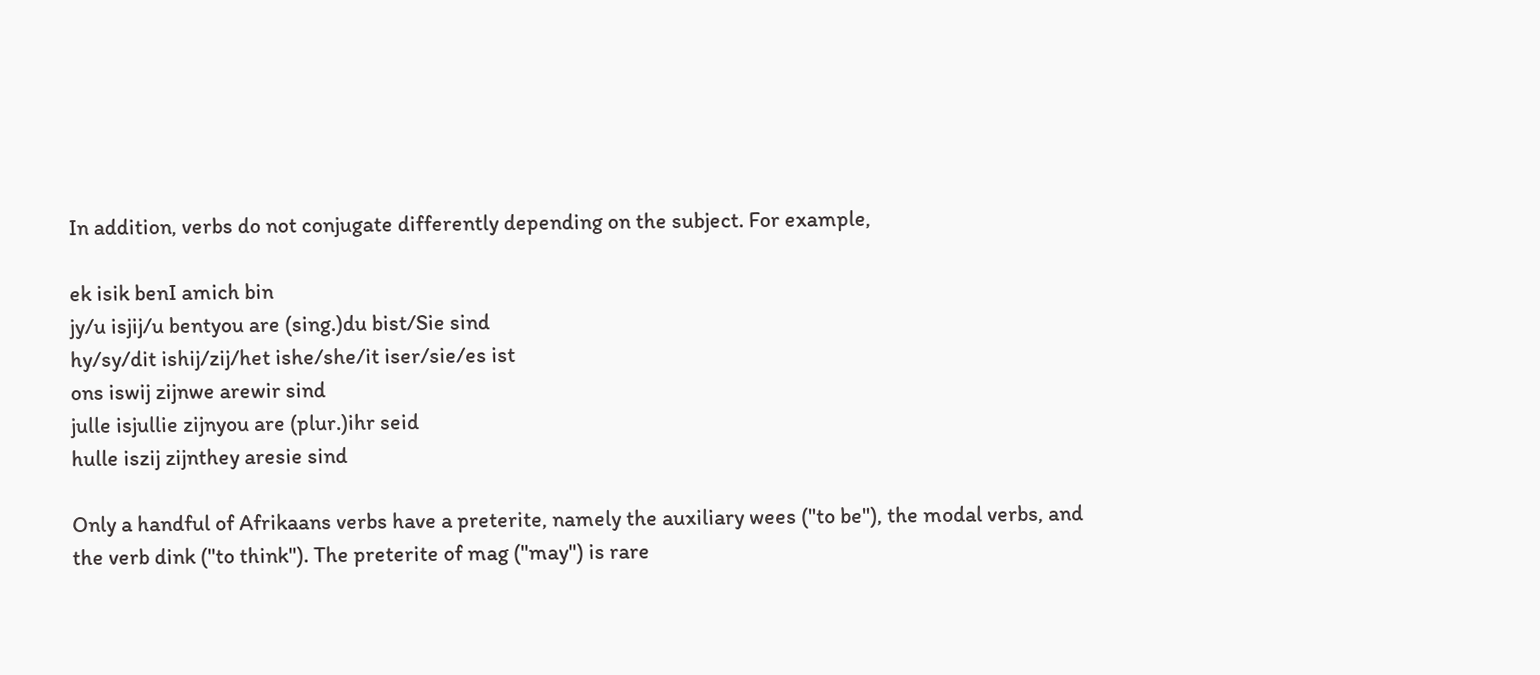In addition, verbs do not conjugate differently depending on the subject. For example,

ek isik benI amich bin
jy/u isjij/u bentyou are (sing.)du bist/Sie sind
hy/sy/dit ishij/zij/het ishe/she/it iser/sie/es ist
ons iswij zijnwe arewir sind
julle isjullie zijnyou are (plur.)ihr seid
hulle iszij zijnthey aresie sind

Only a handful of Afrikaans verbs have a preterite, namely the auxiliary wees ("to be"), the modal verbs, and the verb dink ("to think"). The preterite of mag ("may") is rare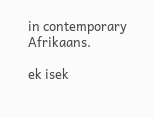in contemporary Afrikaans.

ek isek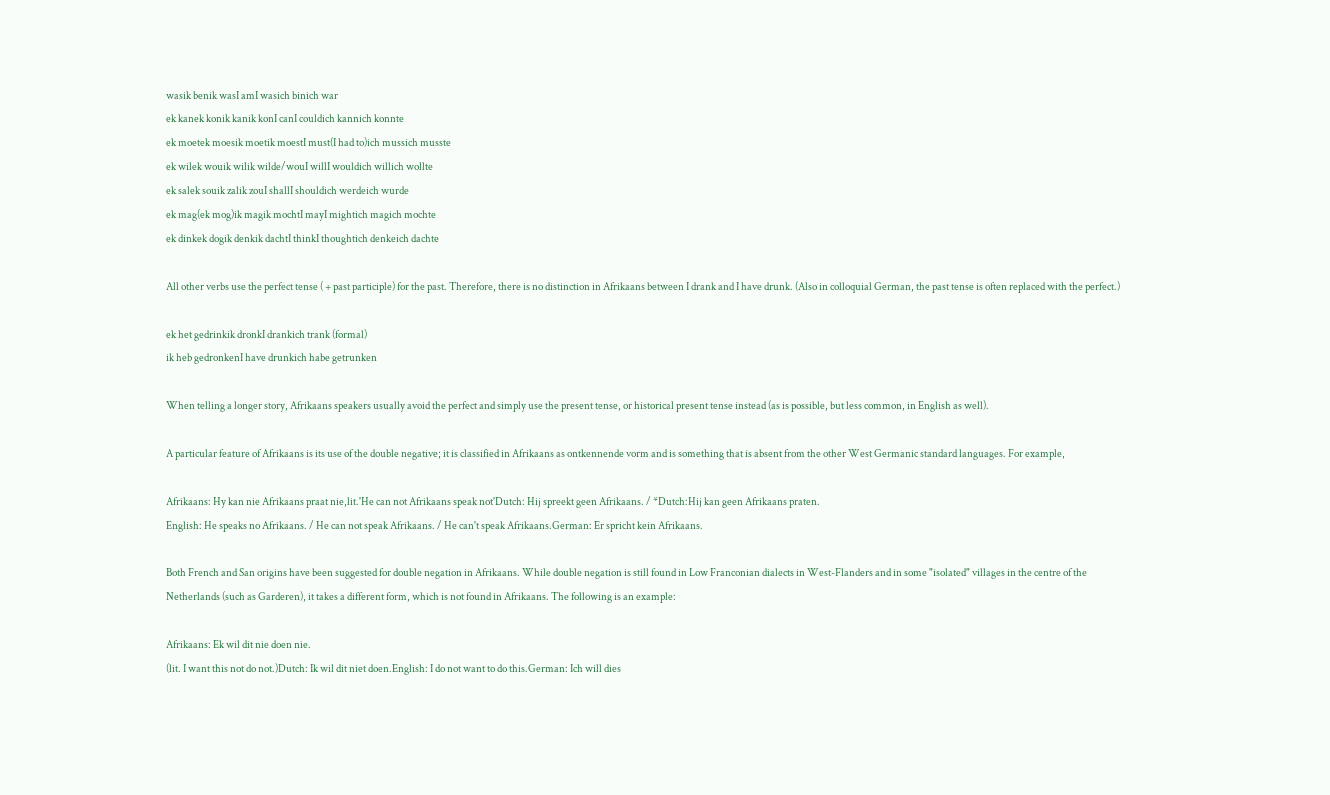wasik benik wasI amI wasich binich war
ek kanek konik kanik konI canI couldich kannich konnte
ek moetek moesik moetik moestI must(I had to)ich mussich musste
ek wilek wouik wilik wilde/wouI willI wouldich willich wollte
ek salek souik zalik zouI shallI shouldich werdeich wurde
ek mag(ek mog)ik magik mochtI mayI mightich magich mochte
ek dinkek dogik denkik dachtI thinkI thoughtich denkeich dachte

All other verbs use the perfect tense ( + past participle) for the past. Therefore, there is no distinction in Afrikaans between I drank and I have drunk. (Also in colloquial German, the past tense is often replaced with the perfect.)

ek het gedrinkik dronkI drankich trank (formal)
ik heb gedronkenI have drunkich habe getrunken

When telling a longer story, Afrikaans speakers usually avoid the perfect and simply use the present tense, or historical present tense instead (as is possible, but less common, in English as well).

A particular feature of Afrikaans is its use of the double negative; it is classified in Afrikaans as ontkennende vorm and is something that is absent from the other West Germanic standard languages. For example,

Afrikaans: Hy kan nie Afrikaans praat nie,lit.'He can not Afrikaans speak not'Dutch: Hij spreekt geen Afrikaans. / *Dutch:Hij kan geen Afrikaans praten.
English: He speaks no Afrikaans. / He can not speak Afrikaans. / He can't speak Afrikaans.German: Er spricht kein Afrikaans.

Both French and San origins have been suggested for double negation in Afrikaans. While double negation is still found in Low Franconian dialects in West-Flanders and in some "isolated" villages in the centre of the Netherlands (such as Garderen), it takes a different form, which is not found in Afrikaans. The following is an example:

Afrikaans: Ek wil dit nie doen nie.
(lit. I want this not do not.)Dutch: Ik wil dit niet doen.English: I do not want to do this.German: Ich will dies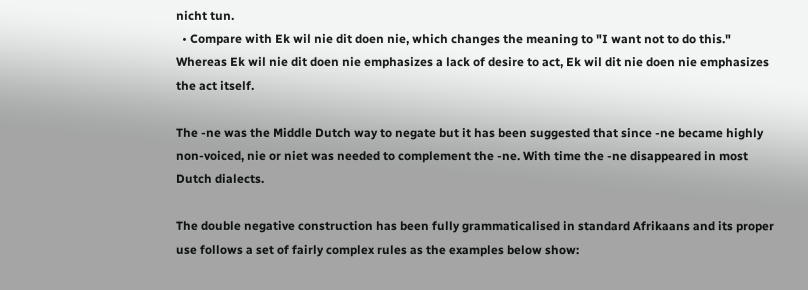nicht tun.
  • Compare with Ek wil nie dit doen nie, which changes the meaning to "I want not to do this." Whereas Ek wil nie dit doen nie emphasizes a lack of desire to act, Ek wil dit nie doen nie emphasizes the act itself.

The -ne was the Middle Dutch way to negate but it has been suggested that since -ne became highly non-voiced, nie or niet was needed to complement the -ne. With time the -ne disappeared in most Dutch dialects.

The double negative construction has been fully grammaticalised in standard Afrikaans and its proper use follows a set of fairly complex rules as the examples below show: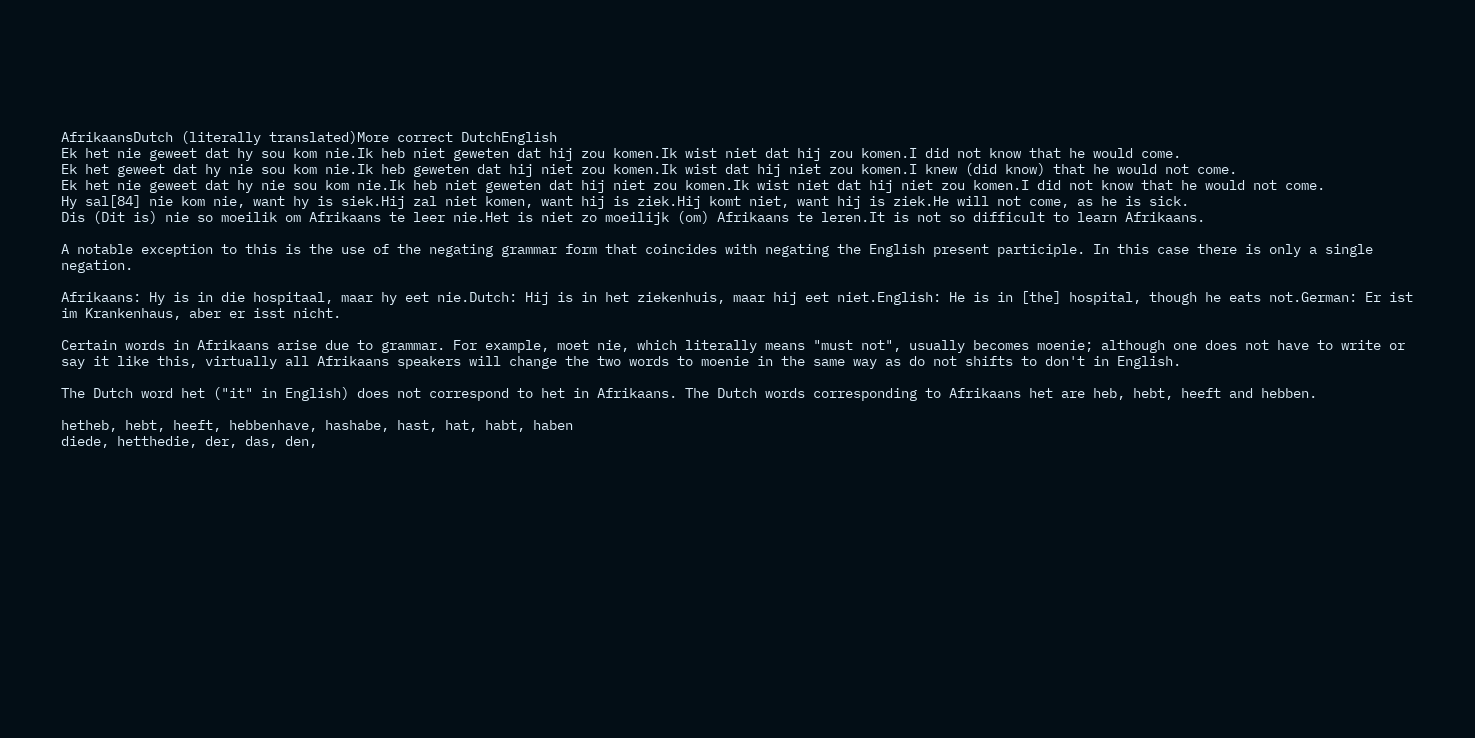AfrikaansDutch (literally translated)More correct DutchEnglish
Ek het nie geweet dat hy sou kom nie.Ik heb niet geweten dat hij zou komen.Ik wist niet dat hij zou komen.I did not know that he would come.
Ek het geweet dat hy nie sou kom nie.Ik heb geweten dat hij niet zou komen.Ik wist dat hij niet zou komen.I knew (did know) that he would not come.
Ek het nie geweet dat hy nie sou kom nie.Ik heb niet geweten dat hij niet zou komen.Ik wist niet dat hij niet zou komen.I did not know that he would not come.
Hy sal[84] nie kom nie, want hy is siek.Hij zal niet komen, want hij is ziek.Hij komt niet, want hij is ziek.He will not come, as he is sick.
Dis (Dit is) nie so moeilik om Afrikaans te leer nie.Het is niet zo moeilijk (om) Afrikaans te leren.It is not so difficult to learn Afrikaans.

A notable exception to this is the use of the negating grammar form that coincides with negating the English present participle. In this case there is only a single negation.

Afrikaans: Hy is in die hospitaal, maar hy eet nie.Dutch: Hij is in het ziekenhuis, maar hij eet niet.English: He is in [the] hospital, though he eats not.German: Er ist im Krankenhaus, aber er isst nicht.

Certain words in Afrikaans arise due to grammar. For example, moet nie, which literally means "must not", usually becomes moenie; although one does not have to write or say it like this, virtually all Afrikaans speakers will change the two words to moenie in the same way as do not shifts to don't in English.

The Dutch word het ("it" in English) does not correspond to het in Afrikaans. The Dutch words corresponding to Afrikaans het are heb, hebt, heeft and hebben.

hetheb, hebt, heeft, hebbenhave, hashabe, hast, hat, habt, haben
diede, hetthedie, der, das, den,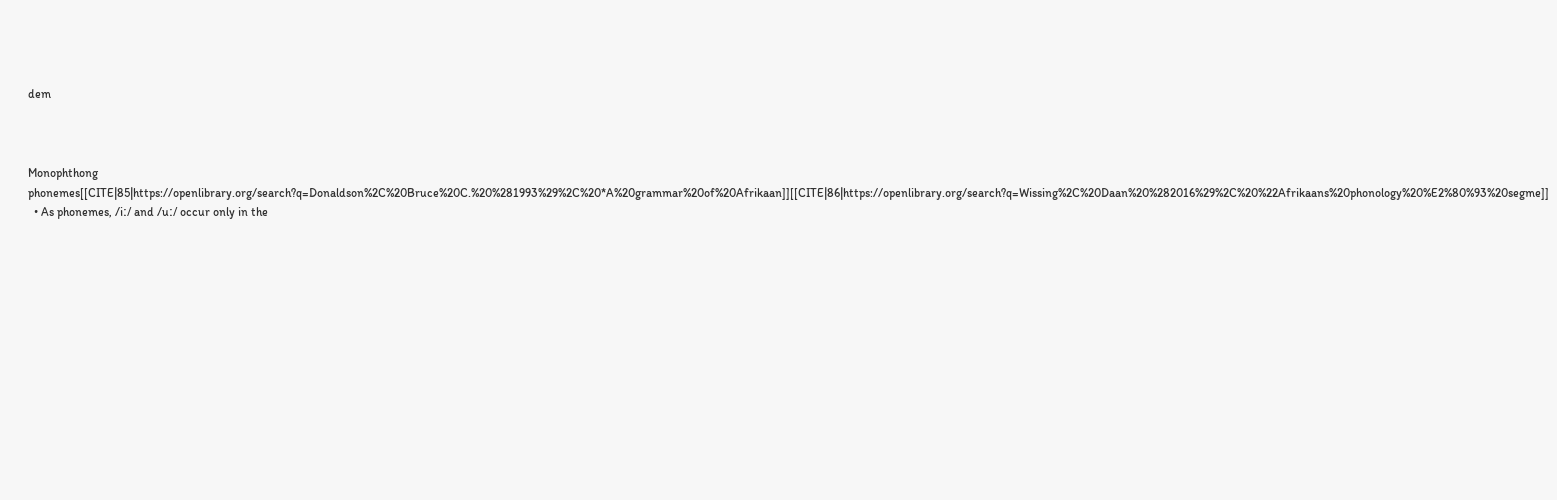dem



Monophthong phonemes[[CITE|85|https://openlibrary.org/search?q=Donaldson%2C%20Bruce%20C.%20%281993%29%2C%20*A%20grammar%20of%20Afrikaan]][[CITE|86|https://openlibrary.org/search?q=Wissing%2C%20Daan%20%282016%29%2C%20%22Afrikaans%20phonology%20%E2%80%93%20segme]]
  • As phonemes, /iː/ and /uː/ occur only in the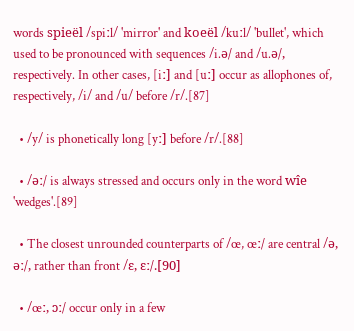words spieël /spiːl/ 'mirror' and koeël /kuːl/ 'bullet', which used to be pronounced with sequences /i.ə/ and /u.ə/, respectively. In other cases, [iː] and [uː] occur as allophones of, respectively, /i/ and /u/ before /r/.[87]

  • /y/ is phonetically long [yː] before /r/.[88]

  • /əː/ is always stressed and occurs only in the word wîe 'wedges'.[89]

  • The closest unrounded counterparts of /œ, œː/ are central /ə, əː/, rather than front /ɛ, ɛː/.[90]

  • /œː, ɔː/ occur only in a few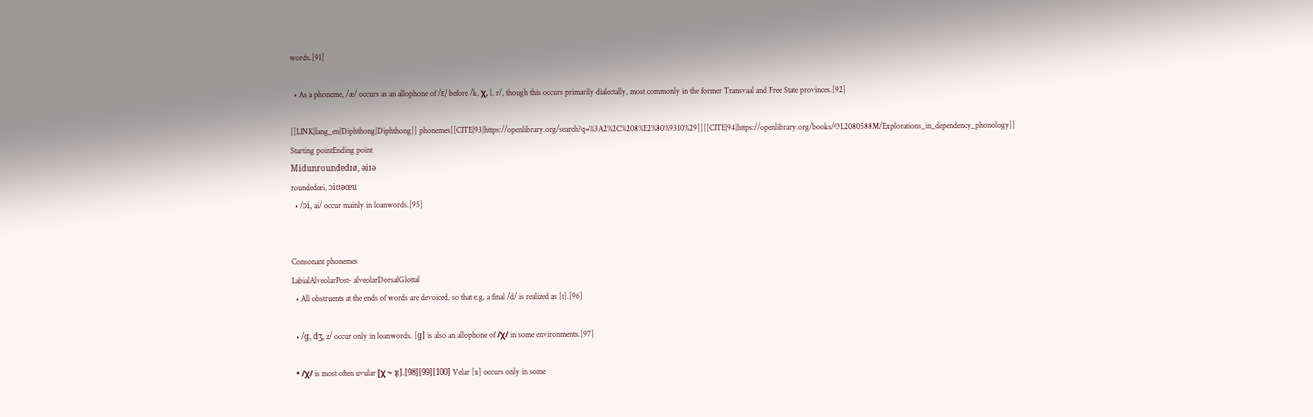words.[91]

  • As a phoneme, /æ/ occurs as an allophone of /ɛ/ before /k, χ, l, r/, though this occurs primarily dialectally, most commonly in the former Transvaal and Free State provinces.[92]

[[LINK|lang_en|Diphthong|Diphthong]] phonemes[[CITE|93|https://openlibrary.org/search?q=%3A2%2C%208%E2%80%9310%29]][[CITE|94|https://openlibrary.org/books/OL2080588M/Explorations_in_dependency_phonology]]
Starting pointEnding point
Midunroundedɪø, əiɪə
roundedœi, ɔiʊəœu
  • /ɔi, ai/ occur mainly in loanwords.[95]


Consonant phonemes
LabialAlveolarPost- alveolarDorsalGlottal
  • All obstruents at the ends of words are devoiced, so that e.g. a final /d/ is realized as [t].[96]

  • /ɡ, dʒ, z/ occur only in loanwords. [ɡ] is also an allophone of /χ/ in some environments.[97]

  • /χ/ is most often uvular [χ ~ ʀ̥].[98][99][100] Velar [x] occurs only in some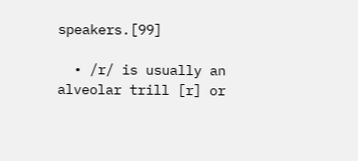speakers.[99]

  • /r/ is usually an alveolar trill [r] or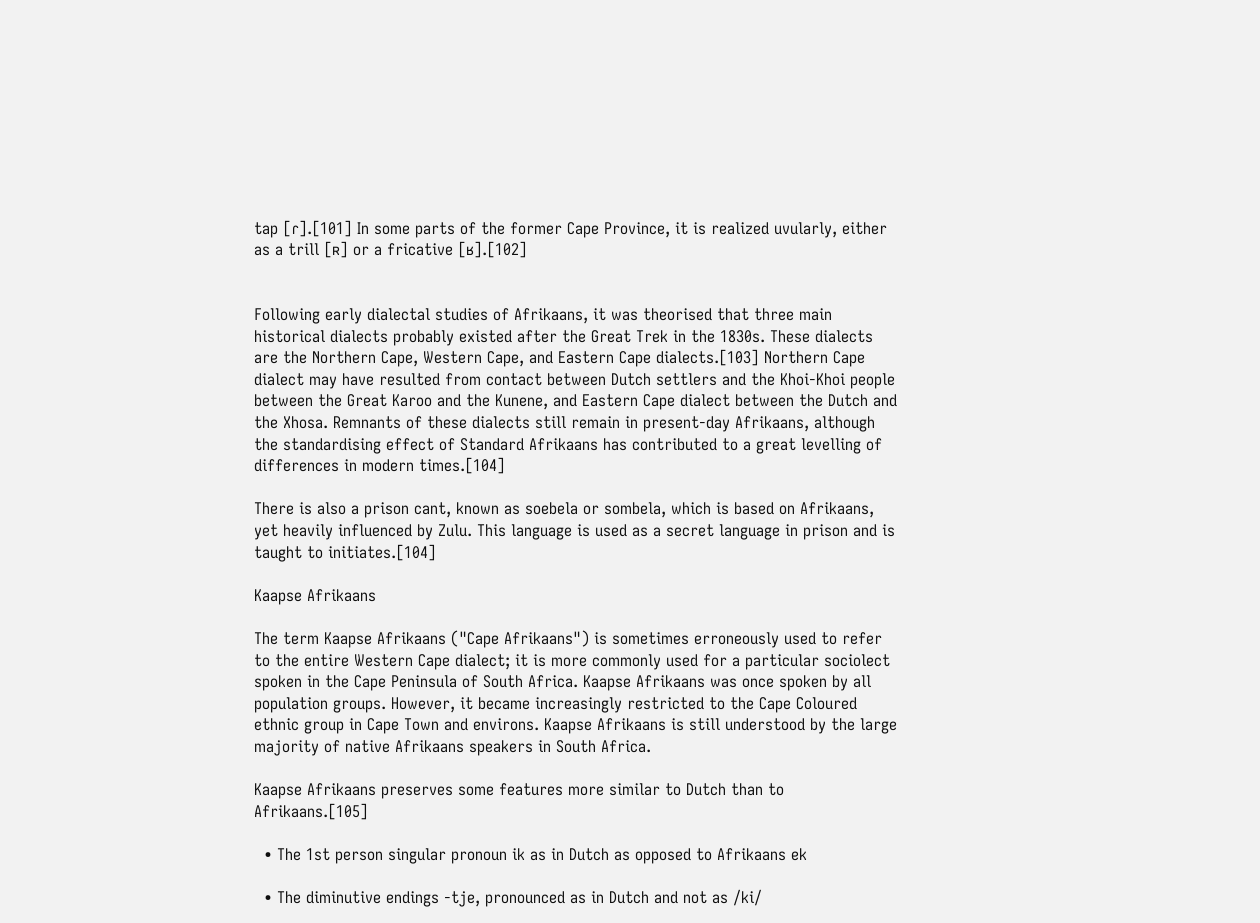tap [ɾ].[101] In some parts of the former Cape Province, it is realized uvularly, either as a trill [ʀ] or a fricative [ʁ].[102]


Following early dialectal studies of Afrikaans, it was theorised that three main historical dialects probably existed after the Great Trek in the 1830s. These dialects are the Northern Cape, Western Cape, and Eastern Cape dialects.[103] Northern Cape dialect may have resulted from contact between Dutch settlers and the Khoi-Khoi people between the Great Karoo and the Kunene, and Eastern Cape dialect between the Dutch and the Xhosa. Remnants of these dialects still remain in present-day Afrikaans, although the standardising effect of Standard Afrikaans has contributed to a great levelling of differences in modern times.[104]

There is also a prison cant, known as soebela or sombela, which is based on Afrikaans, yet heavily influenced by Zulu. This language is used as a secret language in prison and is taught to initiates.[104]

Kaapse Afrikaans

The term Kaapse Afrikaans ("Cape Afrikaans") is sometimes erroneously used to refer to the entire Western Cape dialect; it is more commonly used for a particular sociolect spoken in the Cape Peninsula of South Africa. Kaapse Afrikaans was once spoken by all population groups. However, it became increasingly restricted to the Cape Coloured ethnic group in Cape Town and environs. Kaapse Afrikaans is still understood by the large majority of native Afrikaans speakers in South Africa.

Kaapse Afrikaans preserves some features more similar to Dutch than to Afrikaans.[105]

  • The 1st person singular pronoun ik as in Dutch as opposed to Afrikaans ek

  • The diminutive endings -tje, pronounced as in Dutch and not as /ki/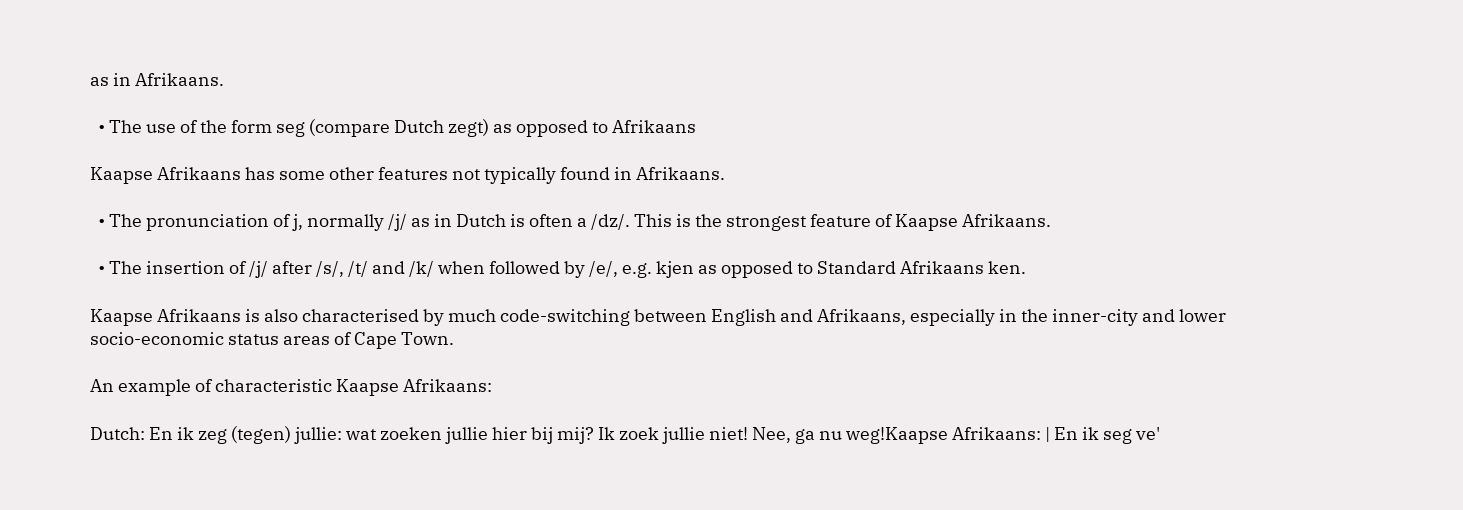as in Afrikaans.

  • The use of the form seg (compare Dutch zegt) as opposed to Afrikaans

Kaapse Afrikaans has some other features not typically found in Afrikaans.

  • The pronunciation of j, normally /j/ as in Dutch is often a /dz/. This is the strongest feature of Kaapse Afrikaans.

  • The insertion of /j/ after /s/, /t/ and /k/ when followed by /e/, e.g. kjen as opposed to Standard Afrikaans ken.

Kaapse Afrikaans is also characterised by much code-switching between English and Afrikaans, especially in the inner-city and lower socio-economic status areas of Cape Town.

An example of characteristic Kaapse Afrikaans:

Dutch: En ik zeg (tegen) jullie: wat zoeken jullie hier bij mij? Ik zoek jullie niet! Nee, ga nu weg!Kaapse Afrikaans: | En ik seg ve'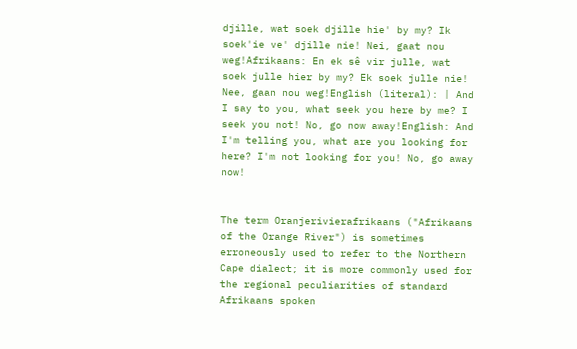djille, wat soek djille hie' by my? Ik soek'ie ve' djille nie! Nei, gaat nou weg!Afrikaans: En ek sê vir julle, wat soek julle hier by my? Ek soek julle nie! Nee, gaan nou weg!English (literal): | And I say to you, what seek you here by me? I seek you not! No, go now away!English: And I'm telling you, what are you looking for here? I'm not looking for you! No, go away now!


The term Oranjerivierafrikaans ("Afrikaans of the Orange River") is sometimes erroneously used to refer to the Northern Cape dialect; it is more commonly used for the regional peculiarities of standard Afrikaans spoken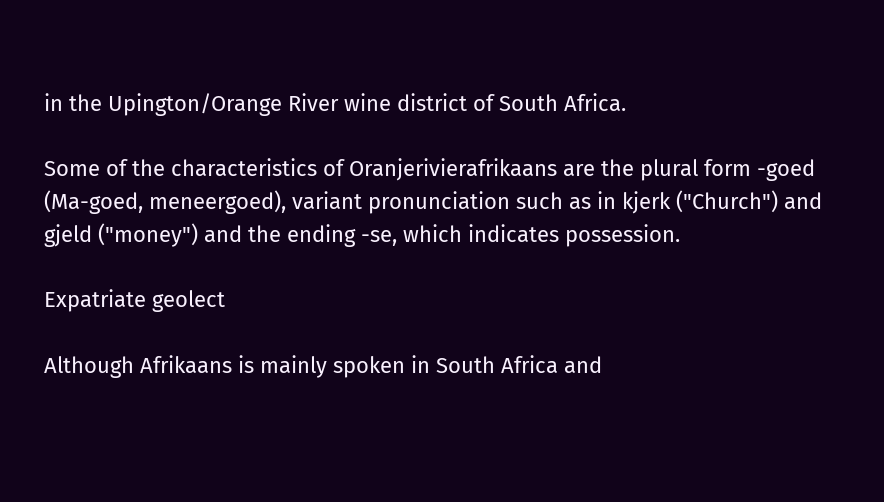in the Upington/Orange River wine district of South Africa.

Some of the characteristics of Oranjerivierafrikaans are the plural form -goed (Ma-goed, meneergoed), variant pronunciation such as in kjerk ("Church") and gjeld ("money") and the ending -se, which indicates possession.

Expatriate geolect

Although Afrikaans is mainly spoken in South Africa and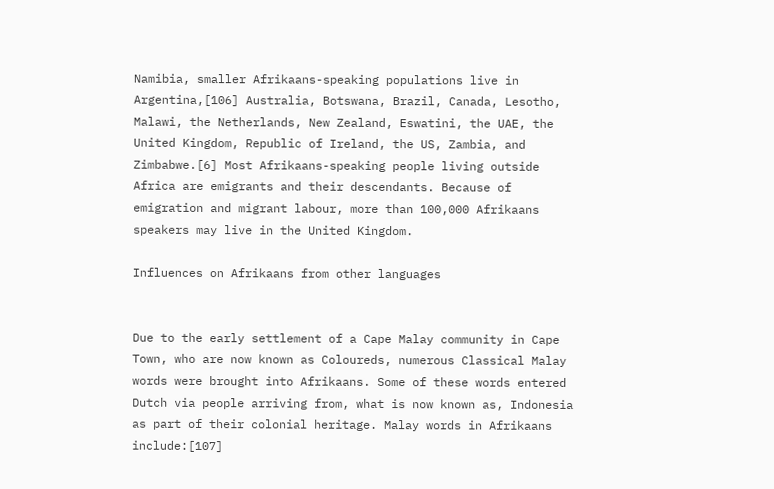Namibia, smaller Afrikaans-speaking populations live in Argentina,[106] Australia, Botswana, Brazil, Canada, Lesotho, Malawi, the Netherlands, New Zealand, Eswatini, the UAE, the United Kingdom, Republic of Ireland, the US, Zambia, and Zimbabwe.[6] Most Afrikaans-speaking people living outside Africa are emigrants and their descendants. Because of emigration and migrant labour, more than 100,000 Afrikaans speakers may live in the United Kingdom.

Influences on Afrikaans from other languages


Due to the early settlement of a Cape Malay community in Cape Town, who are now known as Coloureds, numerous Classical Malay words were brought into Afrikaans. Some of these words entered Dutch via people arriving from, what is now known as, Indonesia as part of their colonial heritage. Malay words in Afrikaans include:[107]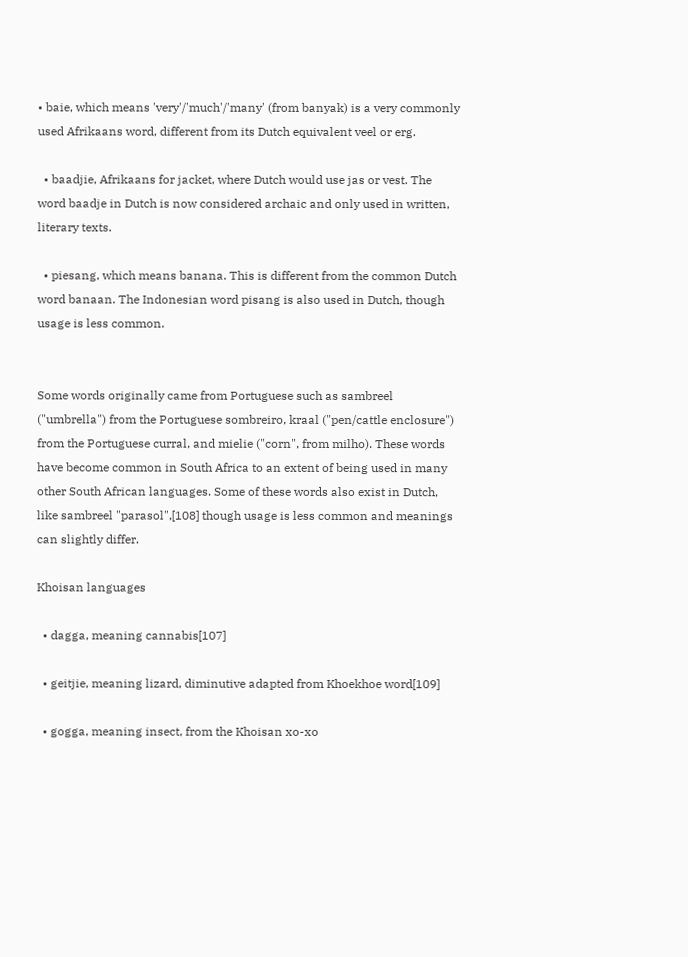• baie, which means 'very'/'much'/'many' (from banyak) is a very commonly used Afrikaans word, different from its Dutch equivalent veel or erg.

  • baadjie, Afrikaans for jacket, where Dutch would use jas or vest. The word baadje in Dutch is now considered archaic and only used in written, literary texts.

  • piesang, which means banana. This is different from the common Dutch word banaan. The Indonesian word pisang is also used in Dutch, though usage is less common.


Some words originally came from Portuguese such as sambreel ("umbrella") from the Portuguese sombreiro, kraal ("pen/cattle enclosure") from the Portuguese curral, and mielie ("corn", from milho). These words have become common in South Africa to an extent of being used in many other South African languages. Some of these words also exist in Dutch, like sambreel "parasol",[108] though usage is less common and meanings can slightly differ.

Khoisan languages

  • dagga, meaning cannabis[107]

  • geitjie, meaning lizard, diminutive adapted from Khoekhoe word[109]

  • gogga, meaning insect, from the Khoisan xo-xo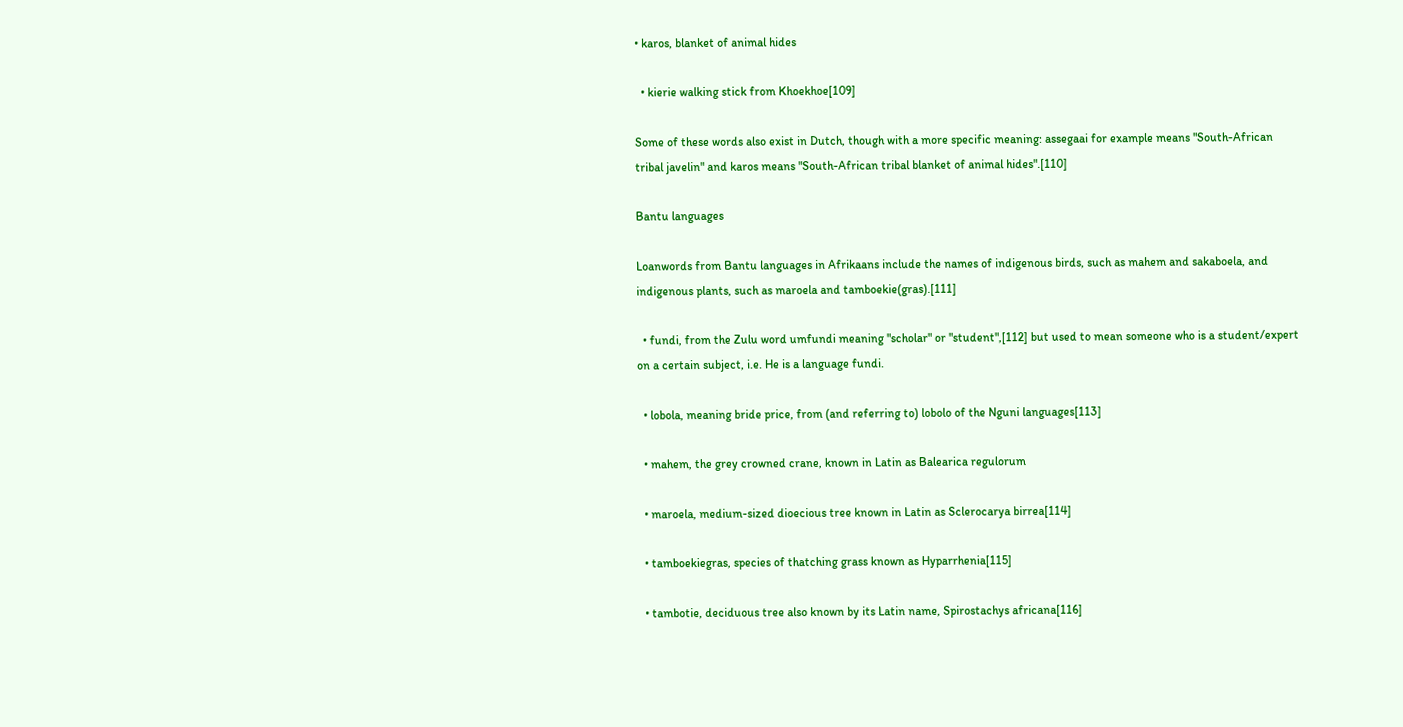• karos, blanket of animal hides

  • kierie walking stick from Khoekhoe[109]

Some of these words also exist in Dutch, though with a more specific meaning: assegaai for example means "South-African tribal javelin" and karos means "South-African tribal blanket of animal hides".[110]

Bantu languages

Loanwords from Bantu languages in Afrikaans include the names of indigenous birds, such as mahem and sakaboela, and indigenous plants, such as maroela and tamboekie(gras).[111]

  • fundi, from the Zulu word umfundi meaning "scholar" or "student",[112] but used to mean someone who is a student/expert on a certain subject, i.e. He is a language fundi.

  • lobola, meaning bride price, from (and referring to) lobolo of the Nguni languages[113]

  • mahem, the grey crowned crane, known in Latin as Balearica regulorum

  • maroela, medium-sized dioecious tree known in Latin as Sclerocarya birrea[114]

  • tamboekiegras, species of thatching grass known as Hyparrhenia[115]

  • tambotie, deciduous tree also known by its Latin name, Spirostachys africana[116]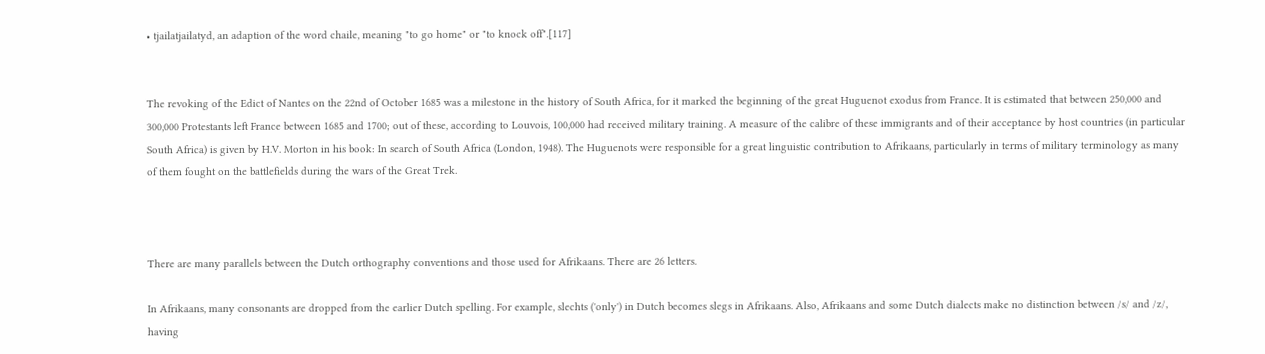• tjailatjailatyd, an adaption of the word chaile, meaning "to go home" or "to knock off".[117]


The revoking of the Edict of Nantes on the 22nd of October 1685 was a milestone in the history of South Africa, for it marked the beginning of the great Huguenot exodus from France. It is estimated that between 250,000 and 300,000 Protestants left France between 1685 and 1700; out of these, according to Louvois, 100,000 had received military training. A measure of the calibre of these immigrants and of their acceptance by host countries (in particular South Africa) is given by H.V. Morton in his book: In search of South Africa (London, 1948). The Huguenots were responsible for a great linguistic contribution to Afrikaans, particularly in terms of military terminology as many of them fought on the battlefields during the wars of the Great Trek.



There are many parallels between the Dutch orthography conventions and those used for Afrikaans. There are 26 letters.

In Afrikaans, many consonants are dropped from the earlier Dutch spelling. For example, slechts ('only') in Dutch becomes slegs in Afrikaans. Also, Afrikaans and some Dutch dialects make no distinction between /s/ and /z/, having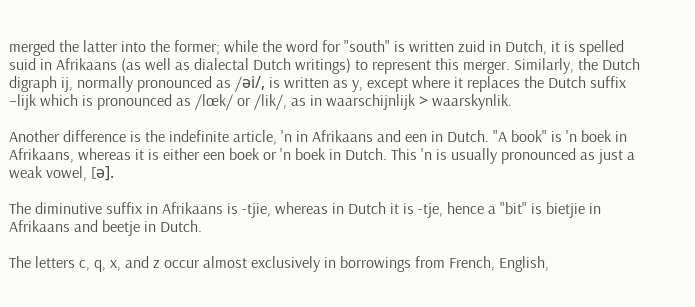merged the latter into the former; while the word for "south" is written zuid in Dutch, it is spelled suid in Afrikaans (as well as dialectal Dutch writings) to represent this merger. Similarly, the Dutch digraph ij, normally pronounced as /əi/, is written as y, except where it replaces the Dutch suffix –lijk which is pronounced as /lœk/ or /lik/, as in waarschijnlijk > waarskynlik.

Another difference is the indefinite article, 'n in Afrikaans and een in Dutch. "A book" is 'n boek in Afrikaans, whereas it is either een boek or 'n boek in Dutch. This 'n is usually pronounced as just a weak vowel, [ə].

The diminutive suffix in Afrikaans is -tjie, whereas in Dutch it is -tje, hence a "bit" is bietjie in Afrikaans and beetje in Dutch.

The letters c, q, x, and z occur almost exclusively in borrowings from French, English,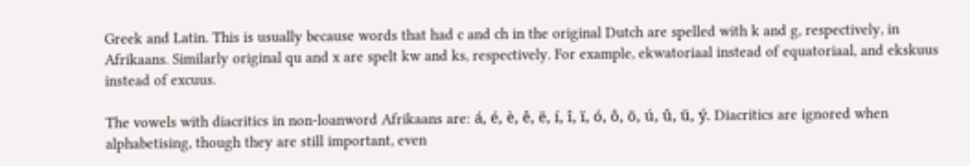Greek and Latin. This is usually because words that had c and ch in the original Dutch are spelled with k and g, respectively, in Afrikaans. Similarly original qu and x are spelt kw and ks, respectively. For example, ekwatoriaal instead of equatoriaal, and ekskuus instead of excuus.

The vowels with diacritics in non-loanword Afrikaans are: á, é, è, ê, ë, í, î, ï, ó, ô, ö, ú, û, ü, ý. Diacritics are ignored when alphabetising, though they are still important, even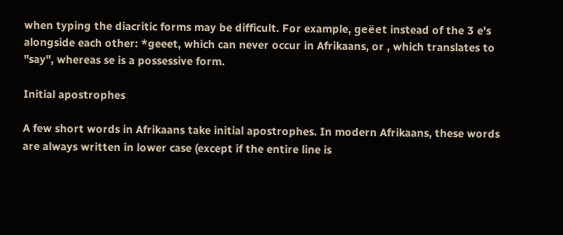when typing the diacritic forms may be difficult. For example, geëet instead of the 3 e's alongside each other: *geeet, which can never occur in Afrikaans, or , which translates to "say", whereas se is a possessive form.

Initial apostrophes

A few short words in Afrikaans take initial apostrophes. In modern Afrikaans, these words are always written in lower case (except if the entire line is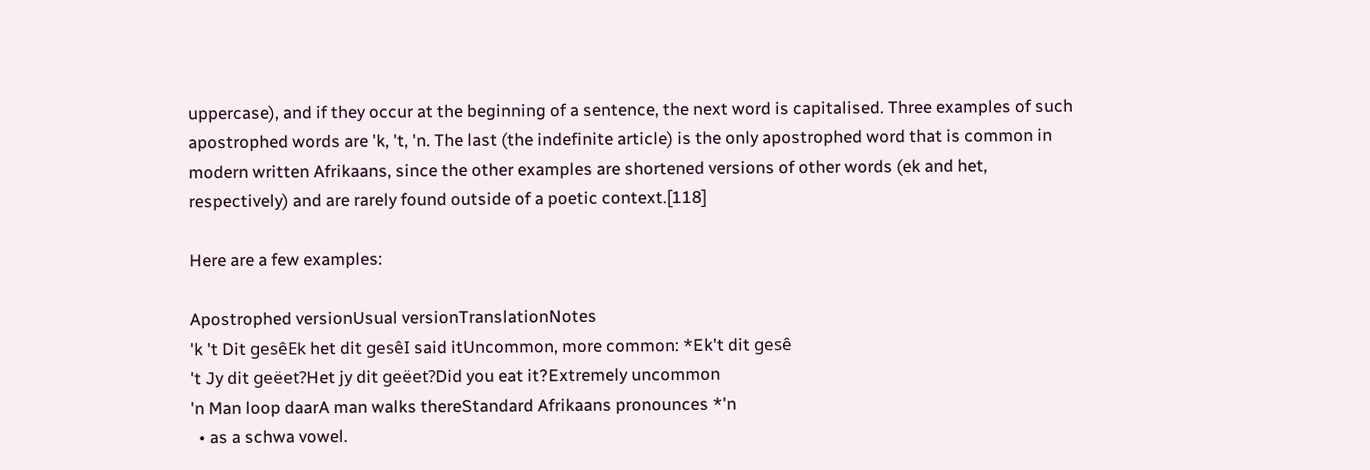uppercase), and if they occur at the beginning of a sentence, the next word is capitalised. Three examples of such apostrophed words are 'k, 't, 'n. The last (the indefinite article) is the only apostrophed word that is common in modern written Afrikaans, since the other examples are shortened versions of other words (ek and het, respectively) and are rarely found outside of a poetic context.[118]

Here are a few examples:

Apostrophed versionUsual versionTranslationNotes
'k 't Dit gesêEk het dit gesêI said itUncommon, more common: *Ek't dit gesê
't Jy dit geëet?Het jy dit geëet?Did you eat it?Extremely uncommon
'n Man loop daarA man walks thereStandard Afrikaans pronounces *'n
  • as a schwa vowel.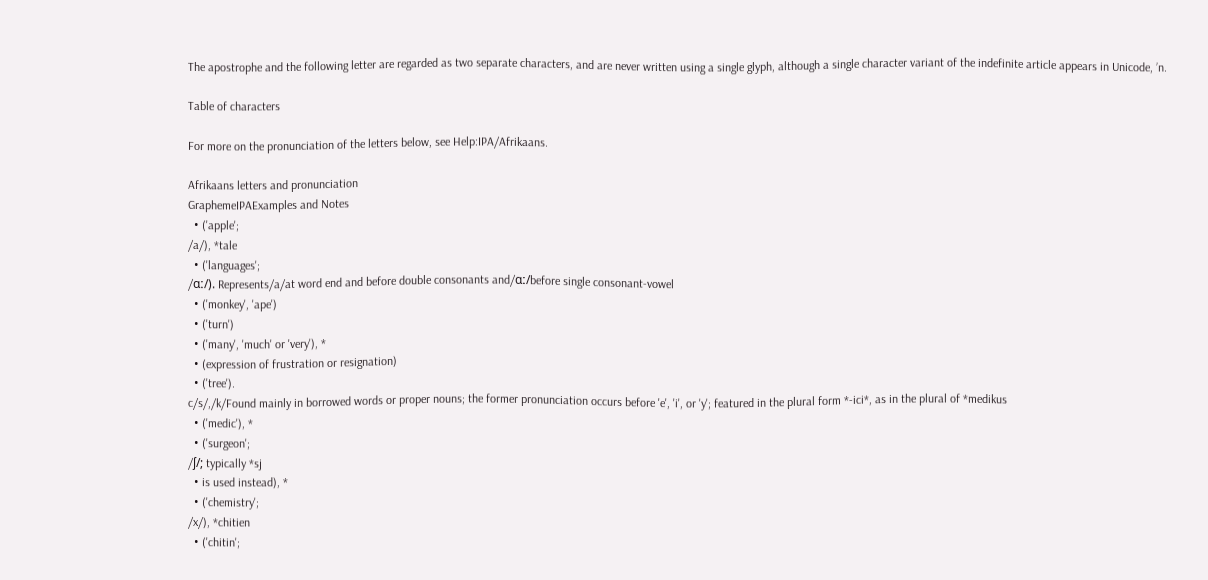The apostrophe and the following letter are regarded as two separate characters, and are never written using a single glyph, although a single character variant of the indefinite article appears in Unicode, ʼn.

Table of characters

For more on the pronunciation of the letters below, see Help:IPA/Afrikaans.

Afrikaans letters and pronunciation
GraphemeIPAExamples and Notes
  • ('apple';
/a/), *tale
  • ('languages';
/ɑː/). Represents/a/at word end and before double consonants and/ɑː/before single consonant-vowel
  • ('monkey', 'ape')
  • ('turn')
  • ('many', 'much' or 'very'), *
  • (expression of frustration or resignation)
  • ('tree').
c/s/,/k/Found mainly in borrowed words or proper nouns; the former pronunciation occurs before 'e', 'i', or 'y'; featured in the plural form *-ici*, as in the plural of *medikus
  • ('medic'), *
  • ('surgeon';
/ʃ/; typically *sj
  • is used instead), *
  • ('chemistry';
/x/), *chitien
  • ('chitin';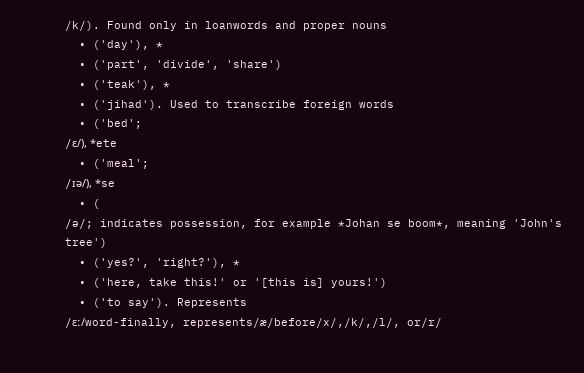/k/). Found only in loanwords and proper nouns
  • ('day'), *
  • ('part', 'divide', 'share')
  • ('teak'), *
  • ('jihad'). Used to transcribe foreign words
  • ('bed';
/ɛ/), *ete
  • ('meal';
/ɪə/), *se
  • (
/ə/; indicates possession, for example *Johan se boom*, meaning 'John's tree')
  • ('yes?', 'right?'), *
  • ('here, take this!' or '[this is] yours!')
  • ('to say'). Represents
/ɛː/word-finally, represents/æ/before/x/,/k/,/l/, or/r/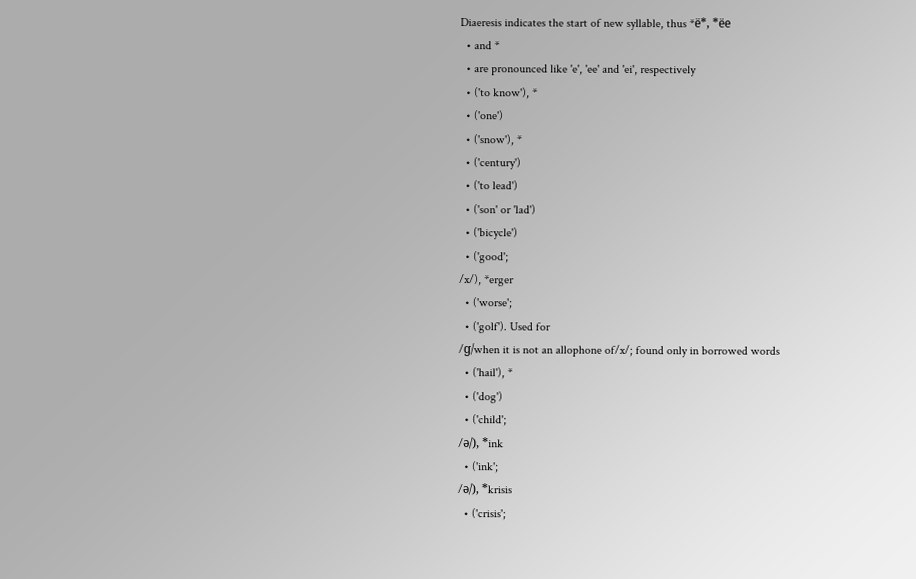Diaeresis indicates the start of new syllable, thus *ë*, *ëe
  • and *
  • are pronounced like 'e', 'ee' and 'ei', respectively
  • ('to know'), *
  • ('one')
  • ('snow'), *
  • ('century')
  • ('to lead')
  • ('son' or 'lad')
  • ('bicycle')
  • ('good';
/x/), *erger
  • ('worse';
  • ('golf'). Used for
/ɡ/when it is not an allophone of/x/; found only in borrowed words
  • ('hail'), *
  • ('dog')
  • ('child';
/ə/), *ink
  • ('ink';
/ə/), *krisis
  • ('crisis';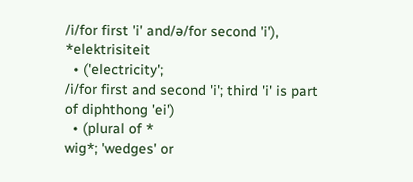/i/for first 'i' and/ə/for second 'i'), *elektrisiteit
  • ('electricity';
/i/for first and second 'i'; third 'i' is part of diphthong 'ei')
  • (plural of *
wig*; 'wedges' or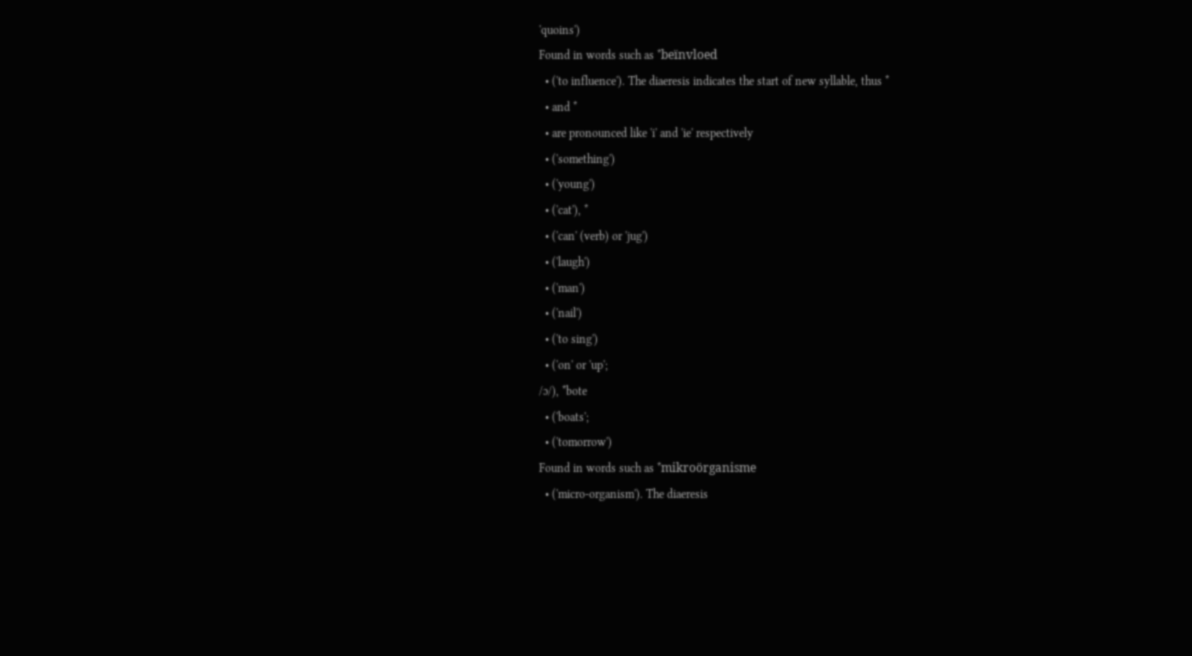'quoins')
Found in words such as *beïnvloed
  • ('to influence'). The diaeresis indicates the start of new syllable, thus *
  • and *
  • are pronounced like 'i' and 'ie' respectively
  • ('something')
  • ('young')
  • ('cat'), *
  • ('can' (verb) or 'jug')
  • ('laugh')
  • ('man')
  • ('nail')
  • ('to sing')
  • ('on' or 'up';
/ɔ/), *bote
  • ('boats';
  • ('tomorrow')
Found in words such as *mikroörganisme
  • ('micro-organism'). The diaeresis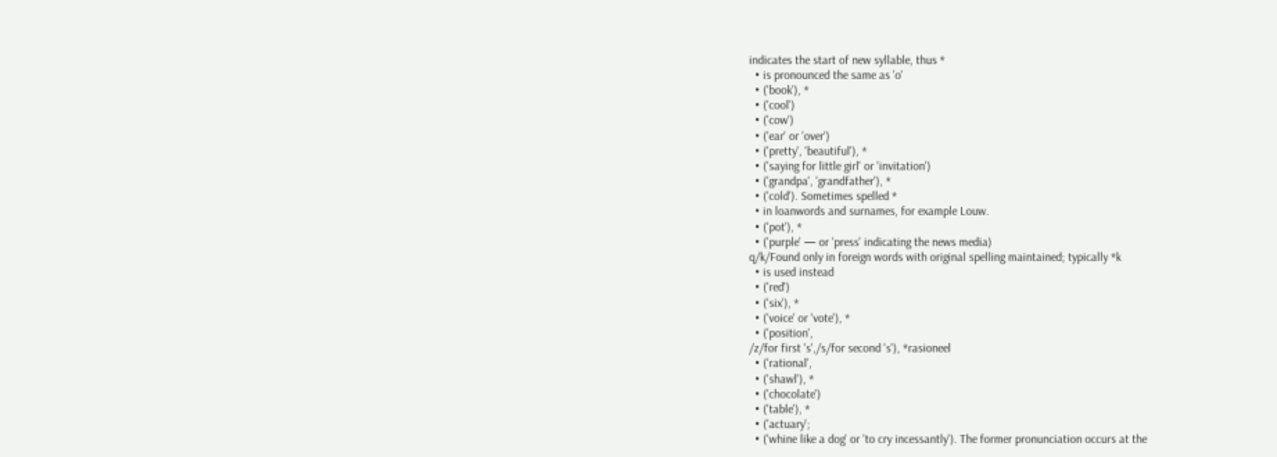indicates the start of new syllable, thus *
  • is pronounced the same as 'o'
  • ('book'), *
  • ('cool')
  • ('cow')
  • ('ear' or 'over')
  • ('pretty', 'beautiful'), *
  • ('saying for little girl' or 'invitation')
  • ('grandpa', 'grandfather'), *
  • ('cold'). Sometimes spelled *
  • in loanwords and surnames, for example Louw.
  • ('pot'), *
  • ('purple' — or 'press' indicating the news media)
q/k/Found only in foreign words with original spelling maintained; typically *k
  • is used instead
  • ('red')
  • ('six'), *
  • ('voice' or 'vote'), *
  • ('position',
/z/for first 's',/s/for second 's'), *rasioneel
  • ('rational',
  • ('shawl'), *
  • ('chocolate')
  • ('table'), *
  • ('actuary';
  • ('whine like a dog' or 'to cry incessantly'). The former pronunciation occurs at the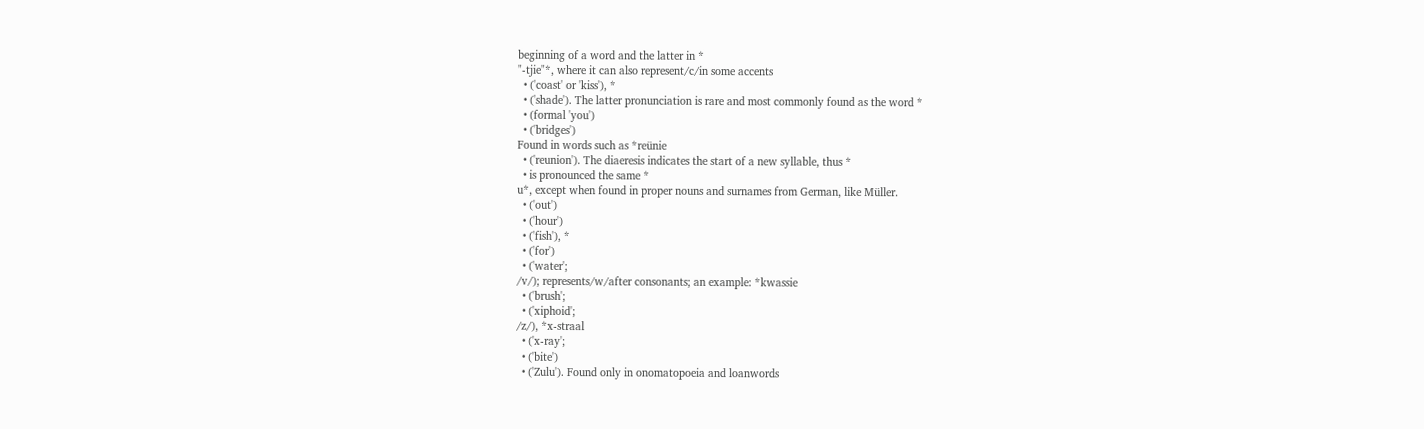beginning of a word and the latter in *
"-tjie"*, where it can also represent/c/in some accents
  • ('coast' or 'kiss'), *
  • ('shade'). The latter pronunciation is rare and most commonly found as the word *
  • (formal 'you')
  • ('bridges')
Found in words such as *reünie
  • ('reunion'). The diaeresis indicates the start of a new syllable, thus *
  • is pronounced the same *
u*, except when found in proper nouns and surnames from German, like Müller.
  • ('out')
  • ('hour')
  • ('fish'), *
  • ('for')
  • ('water';
/v/); represents/w/after consonants; an example: *kwassie
  • ('brush';
  • ('xiphoid';
/z/), *x-straal
  • ('x-ray';
  • ('bite')
  • ('Zulu'). Found only in onomatopoeia and loanwords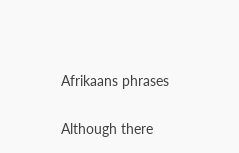Afrikaans phrases

Although there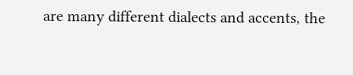are many different dialects and accents, the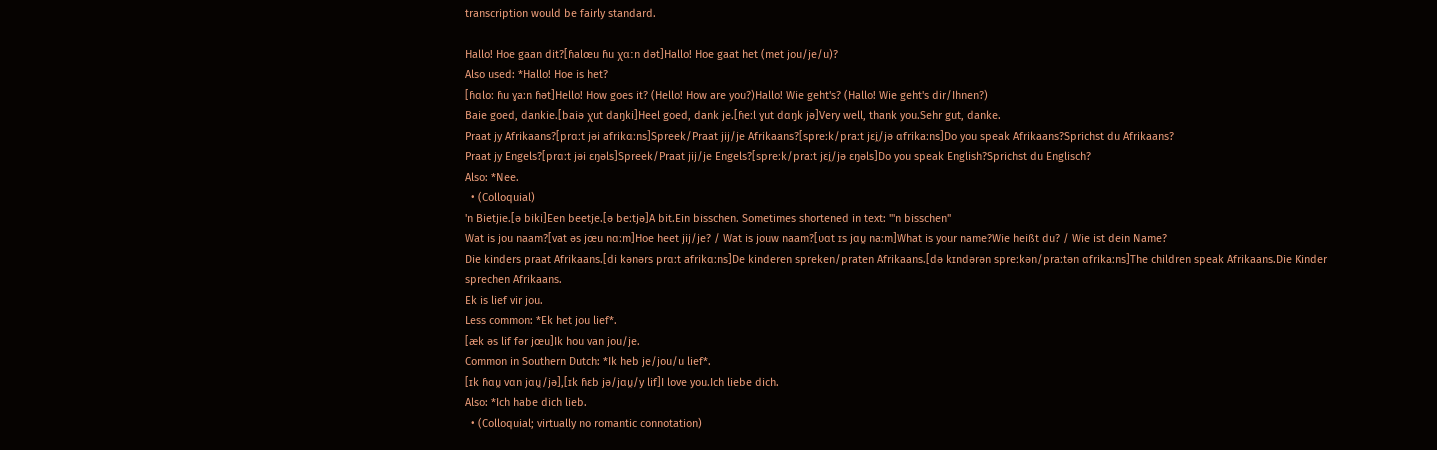transcription would be fairly standard.

Hallo! Hoe gaan dit?[ɦalœu ɦu χɑːn dət]Hallo! Hoe gaat het (met jou/je/u)?
Also used: *Hallo! Hoe is het?
[ɦɑloː ɦu ɣaːn ɦət]Hello! How goes it? (Hello! How are you?)Hallo! Wie geht's? (Hallo! Wie geht's dir/Ihnen?)
Baie goed, dankie.[baiə χut daŋki]Heel goed, dank je.[ɦeːl ɣut dɑŋk jə]Very well, thank you.Sehr gut, danke.
Praat jy Afrikaans?[prɑːt jəi afrikɑːns]Spreek/Praat jij/je Afrikaans?[spreːk/praːt jɛi̯/jə ɑfrikaːns]Do you speak Afrikaans?Sprichst du Afrikaans?
Praat jy Engels?[prɑːt jəi ɛŋəls]Spreek/Praat jij/je Engels?[spreːk/praːt jɛi̯/jə ɛŋəls]Do you speak English?Sprichst du Englisch?
Also: *Nee.
  • (Colloquial)
'n Bietjie.[ə biki]Een beetje.[ə beːtjə]A bit.Ein bisschen. Sometimes shortened in text: "'n bisschen"
Wat is jou naam?[vat əs jœu nɑːm]Hoe heet jij/je? / Wat is jouw naam?[ʋɑt ɪs jɑu̯ naːm]What is your name?Wie heißt du? / Wie ist dein Name?
Die kinders praat Afrikaans.[di kənərs prɑːt afrikɑːns]De kinderen spreken/praten Afrikaans.[də kɪndərən spreːkən/praːtən ɑfrikaːns]The children speak Afrikaans.Die Kinder sprechen Afrikaans.
Ek is lief vir jou.
Less common: *Ek het jou lief*.
[æk əs lif fər jœu]Ik hou van jou/je.
Common in Southern Dutch: *Ik heb je/jou/u lief*.
[ɪk ɦɑu̯ vɑn jɑu̯/jə],[ɪk ɦɛb jə/jɑu̯/y lif]I love you.Ich liebe dich.
Also: *Ich habe dich lieb.
  • (Colloquial; virtually no romantic connotation)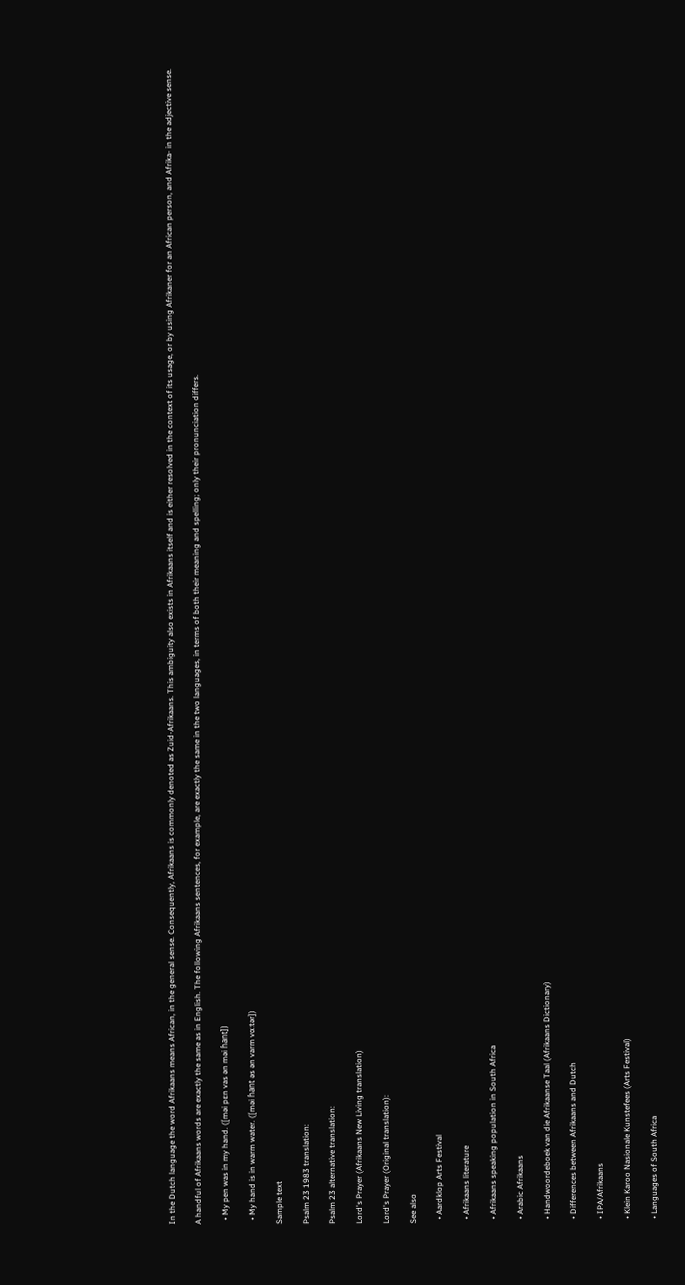In the Dutch language the word Afrikaans means African, in the general sense. Consequently, Afrikaans is commonly denoted as Zuid-Afrikaans. This ambiguity also exists in Afrikaans itself and is either resolved in the context of its usage, or by using Afrikaner for an African person, and Afrika- in the adjective sense.

A handful of Afrikaans words are exactly the same as in English. The following Afrikaans sentences, for example, are exactly the same in the two languages, in terms of both their meaning and spelling; only their pronunciation differs.

  • My pen was in my hand. ([məi pɛn vas ən məi ɦant])

  • My hand is in warm water. ([məi ɦant əs ən varm vɑːtər])

Sample text

Psalm 23 1983 translation:

Psalm 23 alternative translation:

Lord's Prayer (Afrikaans New Living translation)

Lord's Prayer (Original translation):

See also

  • Aardklop Arts Festival

  • Afrikaans literature

  • Afrikaans speaking population in South Africa

  • Arabic Afrikaans

  • Handwoordeboek van die Afrikaanse Taal (Afrikaans Dictionary)

  • Differences between Afrikaans and Dutch

  • IPA/Afrikaans

  • Klein Karoo Nasionale Kunstefees (Arts Festival)

  • Languages of South Africa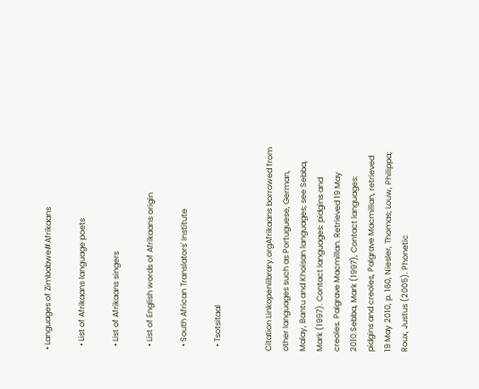• Languages of Zimbabwe#Afrikaans

  • List of Afrikaans language poets

  • List of Afrikaans singers

  • List of English words of Afrikaans origin

  • South African Translators' Institute

  • Tsotsitaal


Citation Linkopenlibrary.orgAfrikaans borrowed from other languages such as Portuguese, German, Malay, Bantu and Khoisan languages; see Sebba, Mark (1997). Contact languages: pidgins and creoles. Palgrave Macmillan. Retrieved 19 May 2010.Sebba, Mark (1997), Contact languages: pidgins and creoles, Palgrave Macmillan, retrieved 19 May 2010, p. 160, Niesler, Thomas; Louw, Philippa; Roux, Justus (2005). Phonetic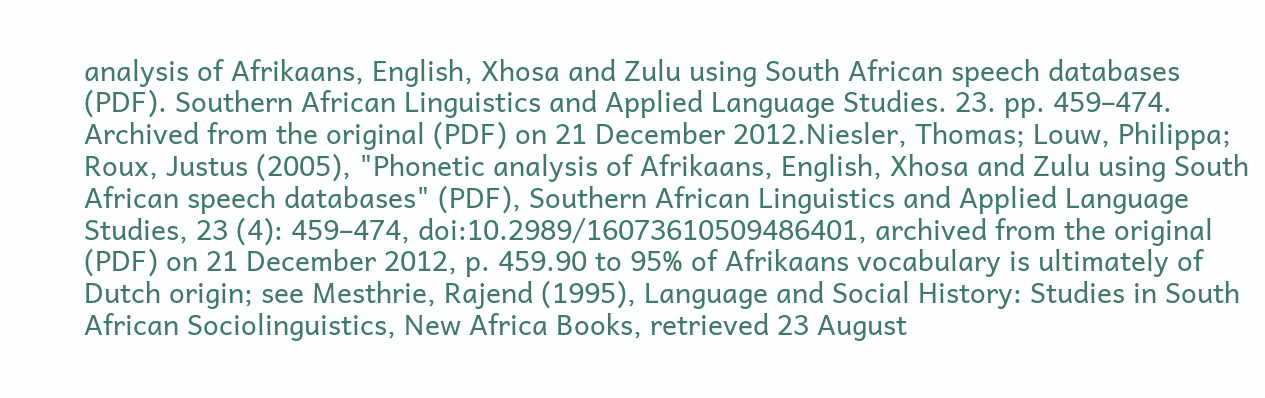analysis of Afrikaans, English, Xhosa and Zulu using South African speech databases (PDF). Southern African Linguistics and Applied Language Studies. 23. pp. 459–474. Archived from the original (PDF) on 21 December 2012.Niesler, Thomas; Louw, Philippa; Roux, Justus (2005), "Phonetic analysis of Afrikaans, English, Xhosa and Zulu using South African speech databases" (PDF), Southern African Linguistics and Applied Language Studies, 23 (4): 459–474, doi:10.2989/16073610509486401, archived from the original (PDF) on 21 December 2012, p. 459.90 to 95% of Afrikaans vocabulary is ultimately of Dutch origin; see Mesthrie, Rajend (1995), Language and Social History: Studies in South African Sociolinguistics, New Africa Books, retrieved 23 August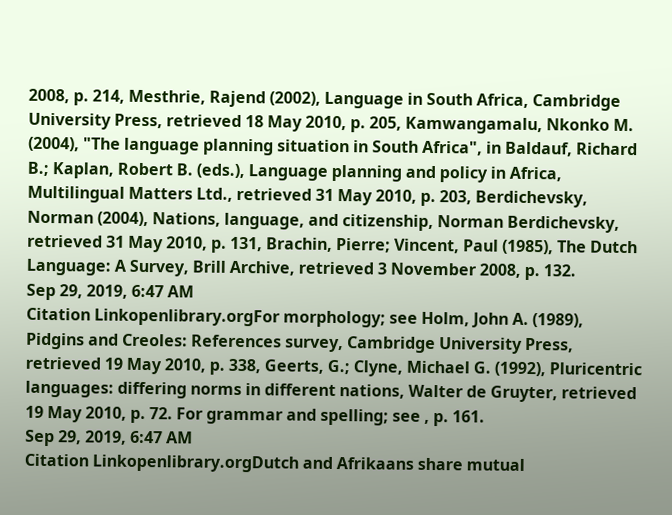2008, p. 214, Mesthrie, Rajend (2002), Language in South Africa, Cambridge University Press, retrieved 18 May 2010, p. 205, Kamwangamalu, Nkonko M. (2004), "The language planning situation in South Africa", in Baldauf, Richard B.; Kaplan, Robert B. (eds.), Language planning and policy in Africa, Multilingual Matters Ltd., retrieved 31 May 2010, p. 203, Berdichevsky, Norman (2004), Nations, language, and citizenship, Norman Berdichevsky, retrieved 31 May 2010, p. 131, Brachin, Pierre; Vincent, Paul (1985), The Dutch Language: A Survey, Brill Archive, retrieved 3 November 2008, p. 132.
Sep 29, 2019, 6:47 AM
Citation Linkopenlibrary.orgFor morphology; see Holm, John A. (1989), Pidgins and Creoles: References survey, Cambridge University Press, retrieved 19 May 2010, p. 338, Geerts, G.; Clyne, Michael G. (1992), Pluricentric languages: differing norms in different nations, Walter de Gruyter, retrieved 19 May 2010, p. 72. For grammar and spelling; see , p. 161.
Sep 29, 2019, 6:47 AM
Citation Linkopenlibrary.orgDutch and Afrikaans share mutual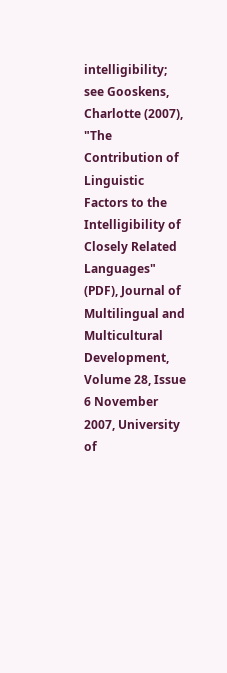intelligibility; see Gooskens, Charlotte (2007), "The Contribution of Linguistic Factors to the Intelligibility of Closely Related Languages" (PDF), Journal of Multilingual and Multicultural Development, Volume 28, Issue 6 November 2007, University of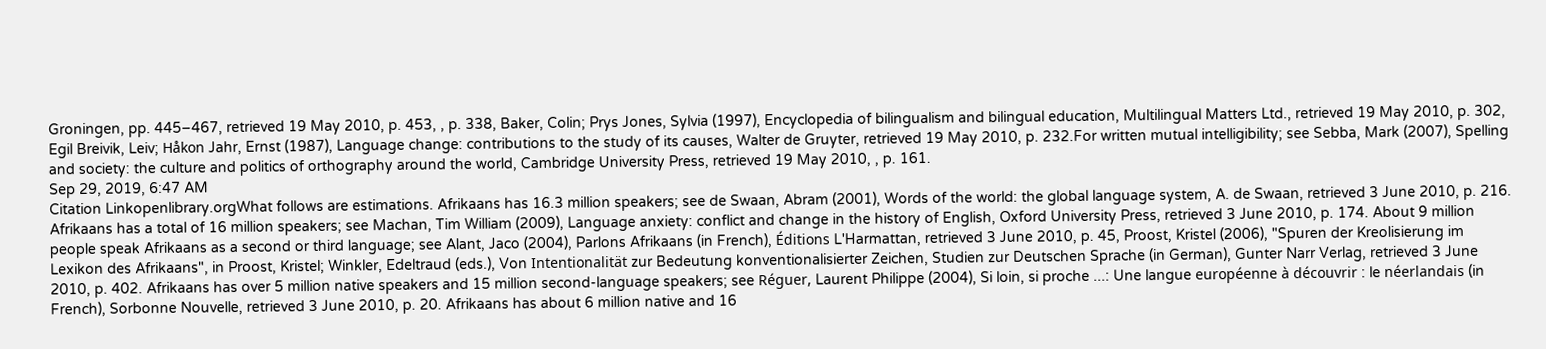Groningen, pp. 445–467, retrieved 19 May 2010, p. 453, , p. 338, Baker, Colin; Prys Jones, Sylvia (1997), Encyclopedia of bilingualism and bilingual education, Multilingual Matters Ltd., retrieved 19 May 2010, p. 302, Egil Breivik, Leiv; Håkon Jahr, Ernst (1987), Language change: contributions to the study of its causes, Walter de Gruyter, retrieved 19 May 2010, p. 232.For written mutual intelligibility; see Sebba, Mark (2007), Spelling and society: the culture and politics of orthography around the world, Cambridge University Press, retrieved 19 May 2010, , p. 161.
Sep 29, 2019, 6:47 AM
Citation Linkopenlibrary.orgWhat follows are estimations. Afrikaans has 16.3 million speakers; see de Swaan, Abram (2001), Words of the world: the global language system, A. de Swaan, retrieved 3 June 2010, p. 216. Afrikaans has a total of 16 million speakers; see Machan, Tim William (2009), Language anxiety: conflict and change in the history of English, Oxford University Press, retrieved 3 June 2010, p. 174. About 9 million people speak Afrikaans as a second or third language; see Alant, Jaco (2004), Parlons Afrikaans (in French), Éditions L'Harmattan, retrieved 3 June 2010, p. 45, Proost, Kristel (2006), "Spuren der Kreolisierung im Lexikon des Afrikaans", in Proost, Kristel; Winkler, Edeltraud (eds.), Von Intentionalität zur Bedeutung konventionalisierter Zeichen, Studien zur Deutschen Sprache (in German), Gunter Narr Verlag, retrieved 3 June 2010, p. 402. Afrikaans has over 5 million native speakers and 15 million second-language speakers; see Réguer, Laurent Philippe (2004), Si loin, si proche ...: Une langue européenne à découvrir : le néerlandais (in French), Sorbonne Nouvelle, retrieved 3 June 2010, p. 20. Afrikaans has about 6 million native and 16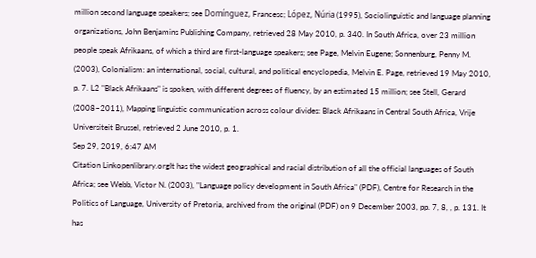million second language speakers; see Domínguez, Francesc; López, Núria (1995), Sociolinguistic and language planning organizations, John Benjamins Publishing Company, retrieved 28 May 2010, p. 340. In South Africa, over 23 million people speak Afrikaans, of which a third are first-language speakers; see Page, Melvin Eugene; Sonnenburg, Penny M. (2003), Colonialism: an international, social, cultural, and political encyclopedia, Melvin E. Page, retrieved 19 May 2010, p. 7. L2 "Black Afrikaans" is spoken, with different degrees of fluency, by an estimated 15 million; see Stell, Gerard (2008–2011), Mapping linguistic communication across colour divides: Black Afrikaans in Central South Africa, Vrije Universiteit Brussel, retrieved 2 June 2010, p. 1.
Sep 29, 2019, 6:47 AM
Citation Linkopenlibrary.orgIt has the widest geographical and racial distribution of all the official languages of South Africa; see Webb, Victor N. (2003), "Language policy development in South Africa" (PDF), Centre for Research in the Politics of Language, University of Pretoria, archived from the original (PDF) on 9 December 2003, pp. 7, 8, , p. 131. It has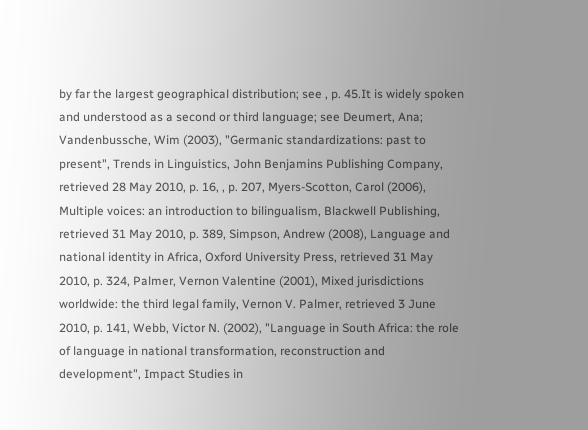by far the largest geographical distribution; see , p. 45.It is widely spoken and understood as a second or third language; see Deumert, Ana; Vandenbussche, Wim (2003), "Germanic standardizations: past to present", Trends in Linguistics, John Benjamins Publishing Company, retrieved 28 May 2010, p. 16, , p. 207, Myers-Scotton, Carol (2006), Multiple voices: an introduction to bilingualism, Blackwell Publishing, retrieved 31 May 2010, p. 389, Simpson, Andrew (2008), Language and national identity in Africa, Oxford University Press, retrieved 31 May 2010, p. 324, Palmer, Vernon Valentine (2001), Mixed jurisdictions worldwide: the third legal family, Vernon V. Palmer, retrieved 3 June 2010, p. 141, Webb, Victor N. (2002), "Language in South Africa: the role of language in national transformation, reconstruction and development", Impact Studies in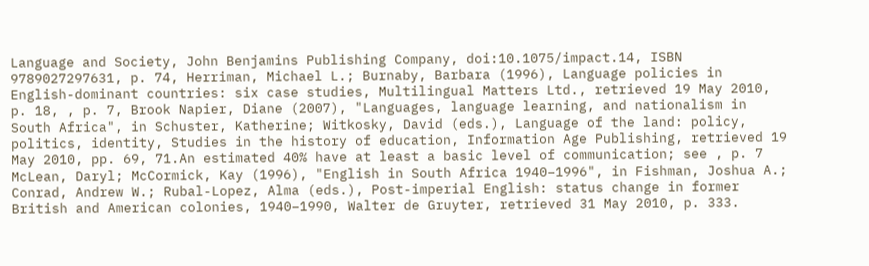Language and Society, John Benjamins Publishing Company, doi:10.1075/impact.14, ISBN 9789027297631, p. 74, Herriman, Michael L.; Burnaby, Barbara (1996), Language policies in English-dominant countries: six case studies, Multilingual Matters Ltd., retrieved 19 May 2010, p. 18, , p. 7, Brook Napier, Diane (2007), "Languages, language learning, and nationalism in South Africa", in Schuster, Katherine; Witkosky, David (eds.), Language of the land: policy, politics, identity, Studies in the history of education, Information Age Publishing, retrieved 19 May 2010, pp. 69, 71.An estimated 40% have at least a basic level of communication; see , p. 7 McLean, Daryl; McCormick, Kay (1996), "English in South Africa 1940–1996", in Fishman, Joshua A.; Conrad, Andrew W.; Rubal-Lopez, Alma (eds.), Post-imperial English: status change in former British and American colonies, 1940–1990, Walter de Gruyter, retrieved 31 May 2010, p. 333.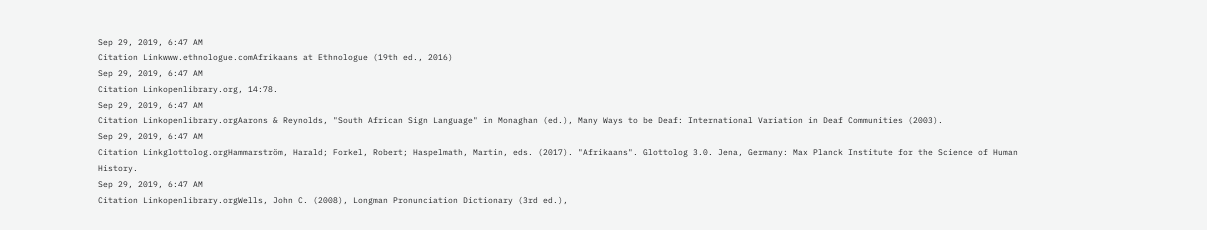Sep 29, 2019, 6:47 AM
Citation Linkwww.ethnologue.comAfrikaans at Ethnologue (19th ed., 2016)
Sep 29, 2019, 6:47 AM
Citation Linkopenlibrary.org, 14:78.
Sep 29, 2019, 6:47 AM
Citation Linkopenlibrary.orgAarons & Reynolds, "South African Sign Language" in Monaghan (ed.), Many Ways to be Deaf: International Variation in Deaf Communities (2003).
Sep 29, 2019, 6:47 AM
Citation Linkglottolog.orgHammarström, Harald; Forkel, Robert; Haspelmath, Martin, eds. (2017). "Afrikaans". Glottolog 3.0. Jena, Germany: Max Planck Institute for the Science of Human History.
Sep 29, 2019, 6:47 AM
Citation Linkopenlibrary.orgWells, John C. (2008), Longman Pronunciation Dictionary (3rd ed.),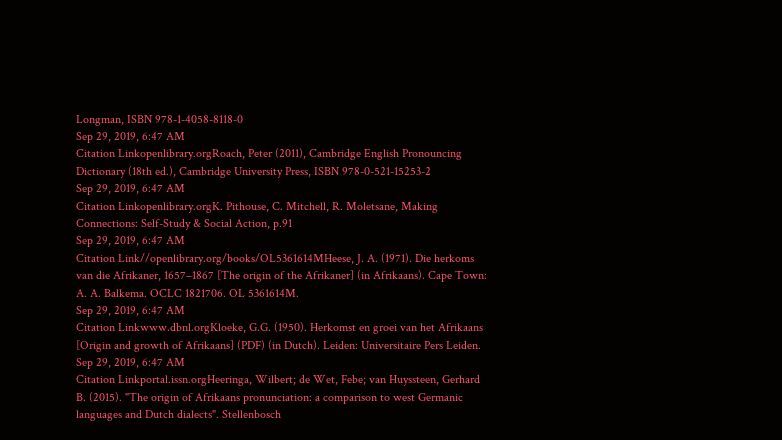Longman, ISBN 978-1-4058-8118-0
Sep 29, 2019, 6:47 AM
Citation Linkopenlibrary.orgRoach, Peter (2011), Cambridge English Pronouncing Dictionary (18th ed.), Cambridge University Press, ISBN 978-0-521-15253-2
Sep 29, 2019, 6:47 AM
Citation Linkopenlibrary.orgK. Pithouse, C. Mitchell, R. Moletsane, Making Connections: Self-Study & Social Action, p.91
Sep 29, 2019, 6:47 AM
Citation Link//openlibrary.org/books/OL5361614MHeese, J. A. (1971). Die herkoms van die Afrikaner, 1657–1867 [The origin of the Afrikaner] (in Afrikaans). Cape Town: A. A. Balkema. OCLC 1821706. OL 5361614M.
Sep 29, 2019, 6:47 AM
Citation Linkwww.dbnl.orgKloeke, G.G. (1950). Herkomst en groei van het Afrikaans [Origin and growth of Afrikaans] (PDF) (in Dutch). Leiden: Universitaire Pers Leiden.
Sep 29, 2019, 6:47 AM
Citation Linkportal.issn.orgHeeringa, Wilbert; de Wet, Febe; van Huyssteen, Gerhard B. (2015). "The origin of Afrikaans pronunciation: a comparison to west Germanic languages and Dutch dialects". Stellenbosch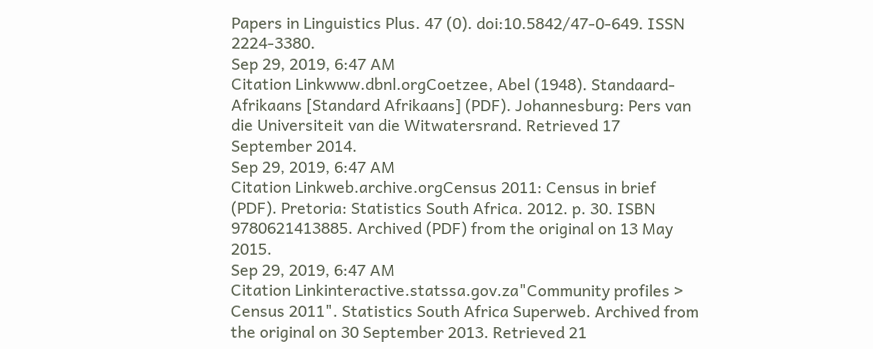Papers in Linguistics Plus. 47 (0). doi:10.5842/47-0-649. ISSN 2224-3380.
Sep 29, 2019, 6:47 AM
Citation Linkwww.dbnl.orgCoetzee, Abel (1948). Standaard-Afrikaans [Standard Afrikaans] (PDF). Johannesburg: Pers van die Universiteit van die Witwatersrand. Retrieved 17 September 2014.
Sep 29, 2019, 6:47 AM
Citation Linkweb.archive.orgCensus 2011: Census in brief (PDF). Pretoria: Statistics South Africa. 2012. p. 30. ISBN 9780621413885. Archived (PDF) from the original on 13 May 2015.
Sep 29, 2019, 6:47 AM
Citation Linkinteractive.statssa.gov.za"Community profiles > Census 2011". Statistics South Africa Superweb. Archived from the original on 30 September 2013. Retrieved 21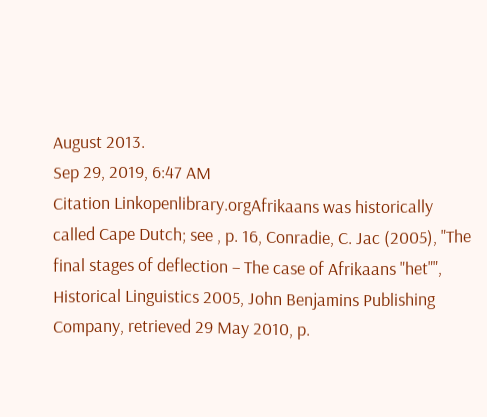August 2013.
Sep 29, 2019, 6:47 AM
Citation Linkopenlibrary.orgAfrikaans was historically called Cape Dutch; see , p. 16, Conradie, C. Jac (2005), "The final stages of deflection – The case of Afrikaans "het"", Historical Linguistics 2005, John Benjamins Publishing Company, retrieved 29 May 2010, p.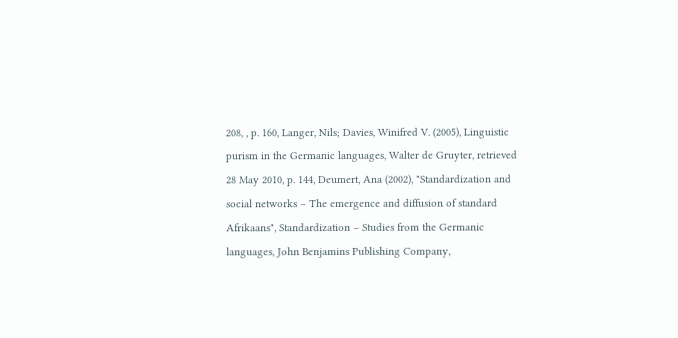208, , p. 160, Langer, Nils; Davies, Winifred V. (2005), Linguistic purism in the Germanic languages, Walter de Gruyter, retrieved 28 May 2010, p. 144, Deumert, Ana (2002), "Standardization and social networks – The emergence and diffusion of standard Afrikaans", Standardization – Studies from the Germanic languages, John Benjamins Publishing Company,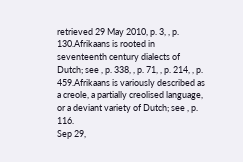retrieved 29 May 2010, p. 3, , p. 130.Afrikaans is rooted in seventeenth century dialects of Dutch; see , p. 338, , p. 71, , p. 214, , p. 459.Afrikaans is variously described as a creole, a partially creolised language, or a deviant variety of Dutch; see , p. 116.
Sep 29,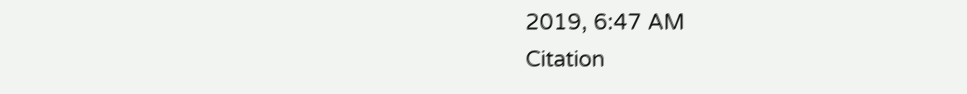2019, 6:47 AM
Citation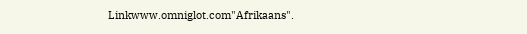Linkwww.omniglot.com"Afrikaans".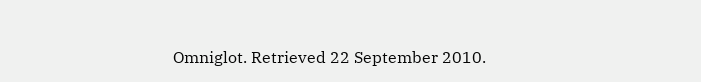Omniglot. Retrieved 22 September 2010.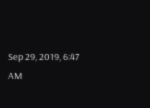Sep 29, 2019, 6:47 AM